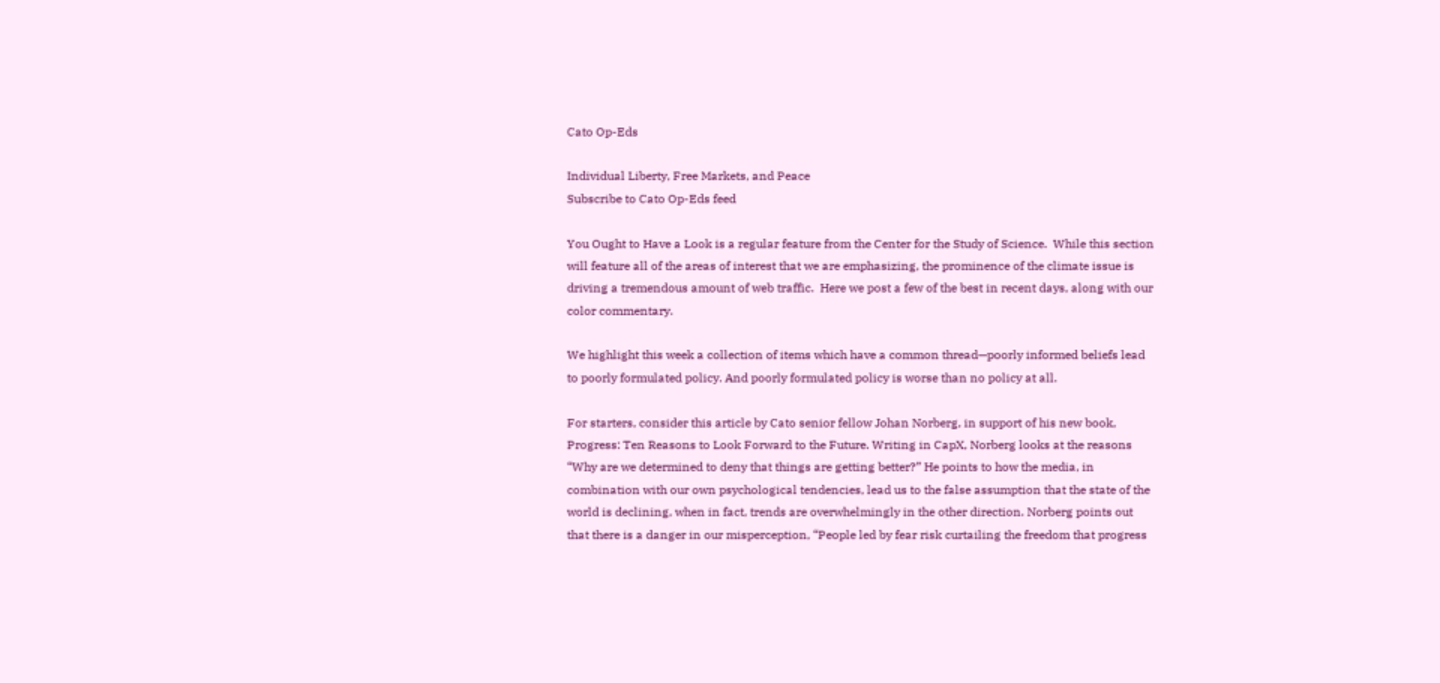Cato Op-Eds

Individual Liberty, Free Markets, and Peace
Subscribe to Cato Op-Eds feed

You Ought to Have a Look is a regular feature from the Center for the Study of Science.  While this section will feature all of the areas of interest that we are emphasizing, the prominence of the climate issue is driving a tremendous amount of web traffic.  Here we post a few of the best in recent days, along with our color commentary.

We highlight this week a collection of items which have a common thread—poorly informed beliefs lead to poorly formulated policy. And poorly formulated policy is worse than no policy at all.

For starters, consider this article by Cato senior fellow Johan Norberg, in support of his new book, Progress: Ten Reasons to Look Forward to the Future. Writing in CapX, Norberg looks at the reasons “Why are we determined to deny that things are getting better?” He points to how the media, in combination with our own psychological tendencies, lead us to the false assumption that the state of the world is declining, when in fact, trends are overwhelmingly in the other direction. Norberg points out that there is a danger in our misperception, “People led by fear risk curtailing the freedom that progress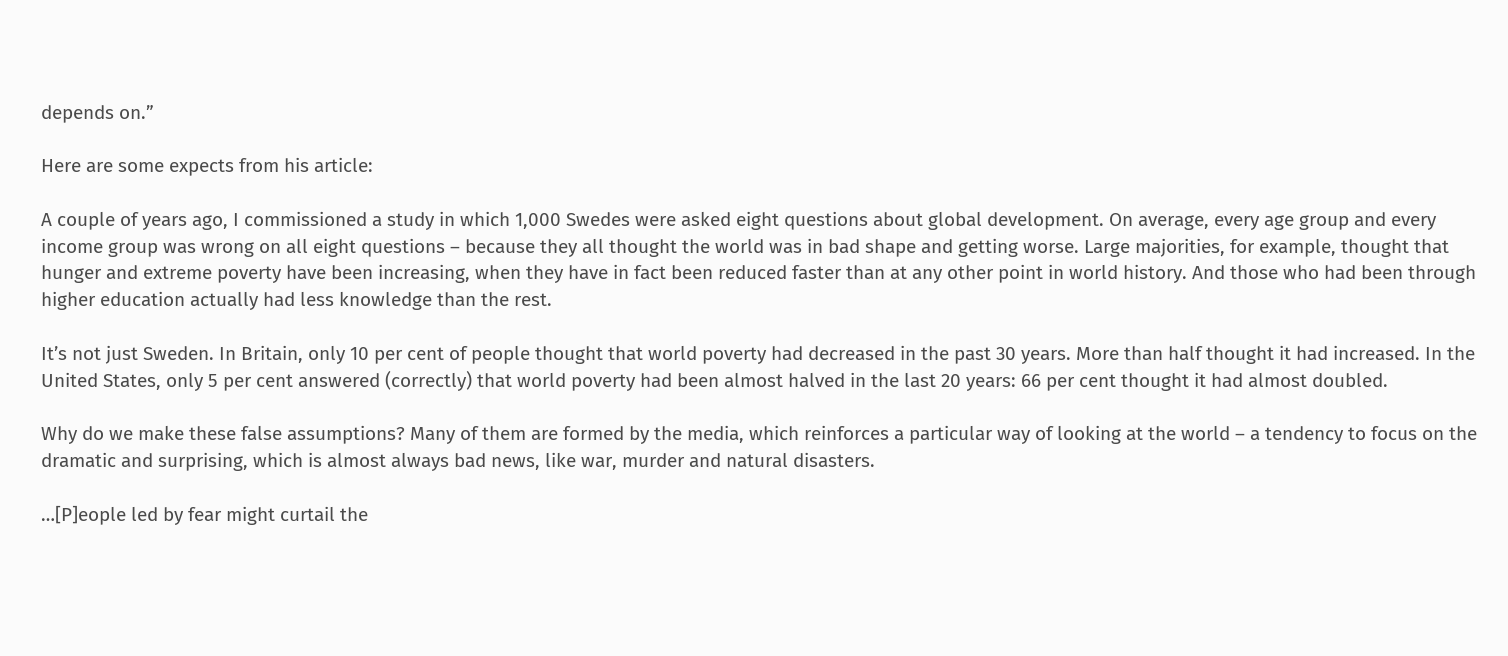depends on.”

Here are some expects from his article:

A couple of years ago, I commissioned a study in which 1,000 Swedes were asked eight questions about global development. On average, every age group and every income group was wrong on all eight questions – because they all thought the world was in bad shape and getting worse. Large majorities, for example, thought that hunger and extreme poverty have been increasing, when they have in fact been reduced faster than at any other point in world history. And those who had been through higher education actually had less knowledge than the rest.

It’s not just Sweden. In Britain, only 10 per cent of people thought that world poverty had decreased in the past 30 years. More than half thought it had increased. In the United States, only 5 per cent answered (correctly) that world poverty had been almost halved in the last 20 years: 66 per cent thought it had almost doubled.

Why do we make these false assumptions? Many of them are formed by the media, which reinforces a particular way of looking at the world – a tendency to focus on the dramatic and surprising, which is almost always bad news, like war, murder and natural disasters.

…[P]eople led by fear might curtail the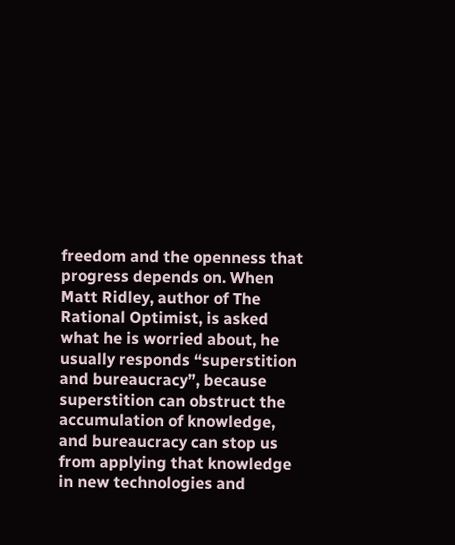freedom and the openness that progress depends on. When Matt Ridley, author of The Rational Optimist, is asked what he is worried about, he usually responds “superstition and bureaucracy”, because superstition can obstruct the accumulation of knowledge, and bureaucracy can stop us from applying that knowledge in new technologies and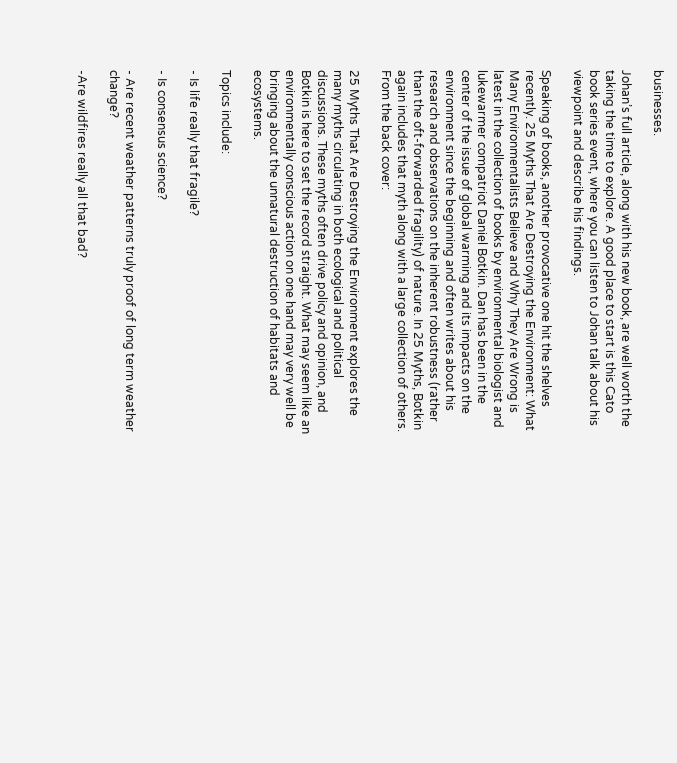businesses.

Johan’s full article, along with his new book, are well worth the taking the time to explore. A good place to start is this Cato book series event, where you can listen to Johan talk about his viewpoint and describe his findings.

Speaking of books, another provocative one hit the shelves recently. 25 Myths That Are Destroying the Environment: What Many Environmentalists Believe and Why They Are Wrong is latest in the collection of books by environmental biologist and lukewarmer compatriot Daniel Botkin. Dan has been in the center of the issue of global warming and its impacts on the environment since the beginning and often writes about his research and observations on the inherent robustness (rather than the oft-forwarded fragility) of nature. In 25 Myths, Botkin again includes that myth along with a large collection of others.  From the back cover:

25 Myths That Are Destroying the Environment explores the many myths circulating in both ecological and political discussions. These myths often drive policy and opinion, and Botkin is here to set the record straight. What may seem like an environmentally conscious action on one hand may very well be bringing about the unnatural destruction of habitats and ecosystems.

Topics include:

- Is life really that fragile?

- Is consensus science?

- Are recent weather patterns truly proof of long term weather change?

-Are wildfires really all that bad?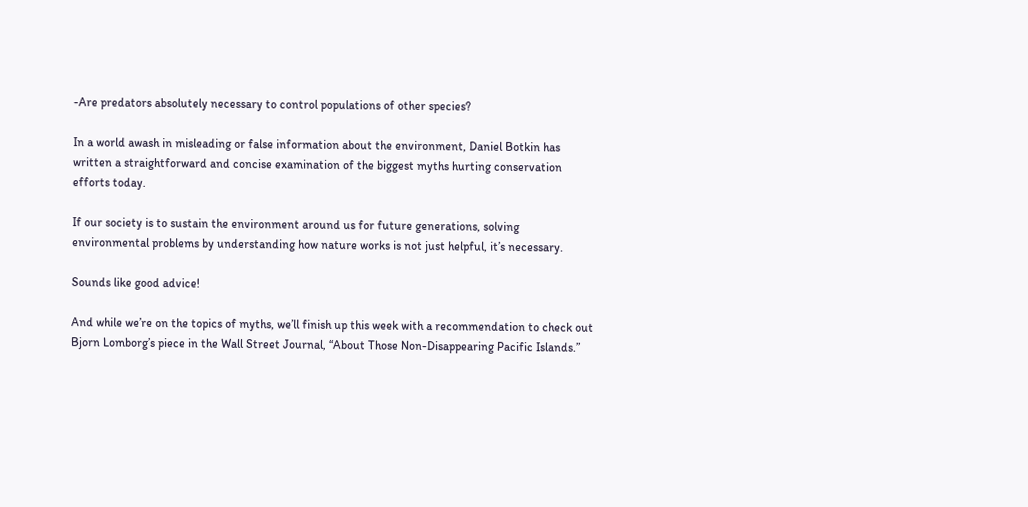-Are predators absolutely necessary to control populations of other species?

In a world awash in misleading or false information about the environment, Daniel Botkin has written a straightforward and concise examination of the biggest myths hurting conservation efforts today.

If our society is to sustain the environment around us for future generations, solving environmental problems by understanding how nature works is not just helpful, it’s necessary.

Sounds like good advice!

And while we’re on the topics of myths, we’ll finish up this week with a recommendation to check out Bjorn Lomborg’s piece in the Wall Street Journal, “About Those Non-Disappearing Pacific Islands.”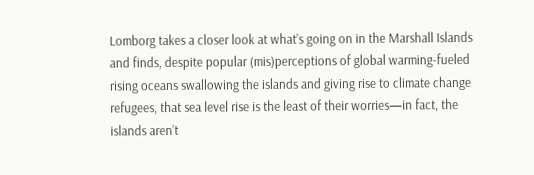Lomborg takes a closer look at what’s going on in the Marshall Islands and finds, despite popular (mis)perceptions of global warming-fueled rising oceans swallowing the islands and giving rise to climate change refugees, that sea level rise is the least of their worries—in fact, the islands aren’t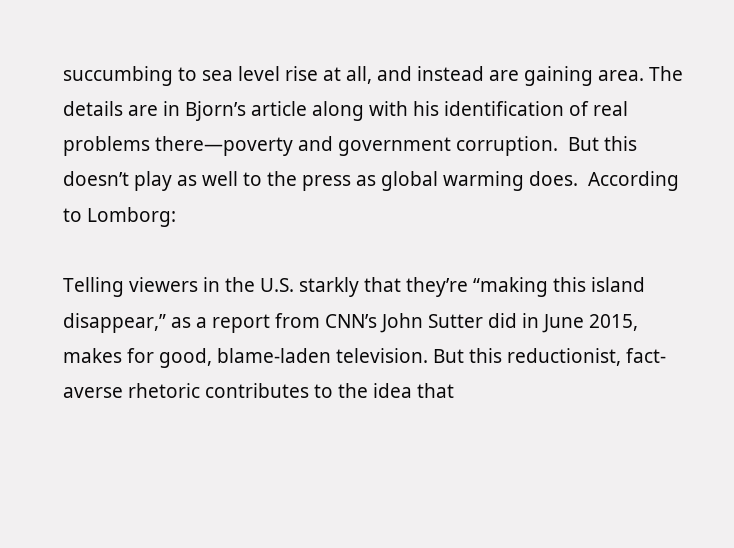succumbing to sea level rise at all, and instead are gaining area. The details are in Bjorn’s article along with his identification of real problems there—poverty and government corruption.  But this doesn’t play as well to the press as global warming does.  According to Lomborg:

Telling viewers in the U.S. starkly that they’re “making this island disappear,” as a report from CNN’s John Sutter did in June 2015, makes for good, blame-laden television. But this reductionist, fact-averse rhetoric contributes to the idea that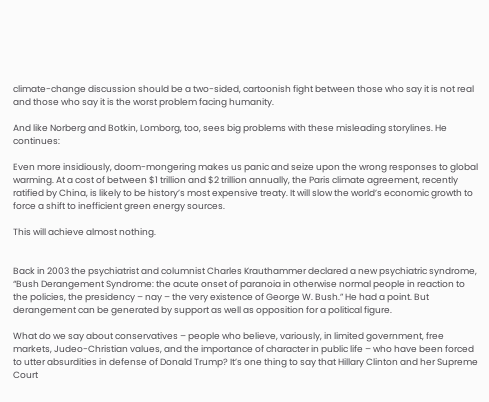climate-change discussion should be a two-sided, cartoonish fight between those who say it is not real and those who say it is the worst problem facing humanity.

And like Norberg and Botkin, Lomborg, too, sees big problems with these misleading storylines. He continues:

Even more insidiously, doom-mongering makes us panic and seize upon the wrong responses to global warming. At a cost of between $1 trillion and $2 trillion annually, the Paris climate agreement, recently ratified by China, is likely to be history’s most expensive treaty. It will slow the world’s economic growth to force a shift to inefficient green energy sources.

This will achieve almost nothing.


Back in 2003 the psychiatrist and columnist Charles Krauthammer declared a new psychiatric syndrome, “Bush Derangement Syndrome: the acute onset of paranoia in otherwise normal people in reaction to the policies, the presidency – nay – the very existence of George W. Bush.” He had a point. But derangement can be generated by support as well as opposition for a political figure.

What do we say about conservatives – people who believe, variously, in limited government, free markets, Judeo-Christian values, and the importance of character in public life – who have been forced to utter absurdities in defense of Donald Trump? It’s one thing to say that Hillary Clinton and her Supreme Court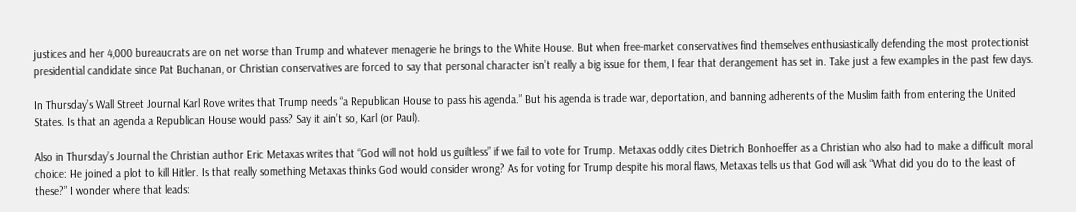justices and her 4,000 bureaucrats are on net worse than Trump and whatever menagerie he brings to the White House. But when free-market conservatives find themselves enthusiastically defending the most protectionist presidential candidate since Pat Buchanan, or Christian conservatives are forced to say that personal character isn’t really a big issue for them, I fear that derangement has set in. Take just a few examples in the past few days.

In Thursday’s Wall Street Journal Karl Rove writes that Trump needs “a Republican House to pass his agenda.” But his agenda is trade war, deportation, and banning adherents of the Muslim faith from entering the United States. Is that an agenda a Republican House would pass? Say it ain’t so, Karl (or Paul).

Also in Thursday’s Journal the Christian author Eric Metaxas writes that “God will not hold us guiltless” if we fail to vote for Trump. Metaxas oddly cites Dietrich Bonhoeffer as a Christian who also had to make a difficult moral choice: He joined a plot to kill Hitler. Is that really something Metaxas thinks God would consider wrong? As for voting for Trump despite his moral flaws, Metaxas tells us that God will ask “What did you do to the least of these?” I wonder where that leads: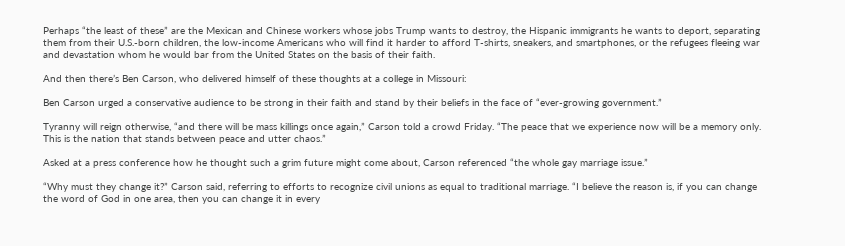Perhaps “the least of these” are the Mexican and Chinese workers whose jobs Trump wants to destroy, the Hispanic immigrants he wants to deport, separating them from their U.S.-born children, the low-income Americans who will find it harder to afford T-shirts, sneakers, and smartphones, or the refugees fleeing war and devastation whom he would bar from the United States on the basis of their faith.

And then there’s Ben Carson, who delivered himself of these thoughts at a college in Missouri:

Ben Carson urged a conservative audience to be strong in their faith and stand by their beliefs in the face of “ever-growing government.”

Tyranny will reign otherwise, “and there will be mass killings once again,” Carson told a crowd Friday. “The peace that we experience now will be a memory only. This is the nation that stands between peace and utter chaos.”

Asked at a press conference how he thought such a grim future might come about, Carson referenced “the whole gay marriage issue.”

“Why must they change it?” Carson said, referring to efforts to recognize civil unions as equal to traditional marriage. “I believe the reason is, if you can change the word of God in one area, then you can change it in every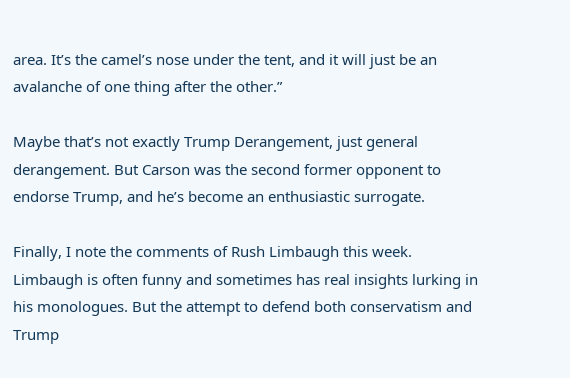area. It’s the camel’s nose under the tent, and it will just be an avalanche of one thing after the other.”

Maybe that’s not exactly Trump Derangement, just general derangement. But Carson was the second former opponent to endorse Trump, and he’s become an enthusiastic surrogate.

Finally, I note the comments of Rush Limbaugh this week. Limbaugh is often funny and sometimes has real insights lurking in his monologues. But the attempt to defend both conservatism and Trump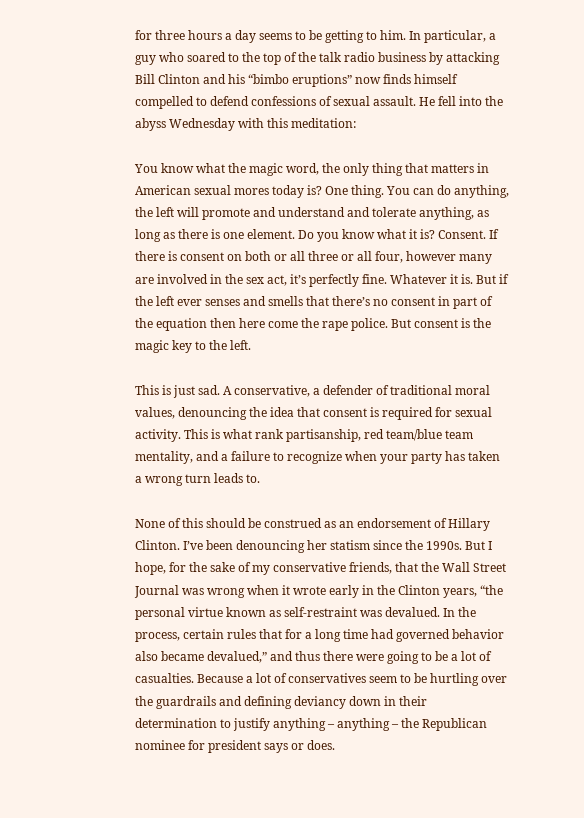for three hours a day seems to be getting to him. In particular, a guy who soared to the top of the talk radio business by attacking Bill Clinton and his “bimbo eruptions” now finds himself compelled to defend confessions of sexual assault. He fell into the abyss Wednesday with this meditation:

You know what the magic word, the only thing that matters in American sexual mores today is? One thing. You can do anything, the left will promote and understand and tolerate anything, as long as there is one element. Do you know what it is? Consent. If there is consent on both or all three or all four, however many are involved in the sex act, it’s perfectly fine. Whatever it is. But if the left ever senses and smells that there’s no consent in part of the equation then here come the rape police. But consent is the magic key to the left.

This is just sad. A conservative, a defender of traditional moral values, denouncing the idea that consent is required for sexual activity. This is what rank partisanship, red team/blue team mentality, and a failure to recognize when your party has taken a wrong turn leads to.

None of this should be construed as an endorsement of Hillary Clinton. I’ve been denouncing her statism since the 1990s. But I hope, for the sake of my conservative friends, that the Wall Street Journal was wrong when it wrote early in the Clinton years, “the personal virtue known as self-restraint was devalued. In the process, certain rules that for a long time had governed behavior also became devalued,” and thus there were going to be a lot of casualties. Because a lot of conservatives seem to be hurtling over the guardrails and defining deviancy down in their determination to justify anything – anything – the Republican nominee for president says or does.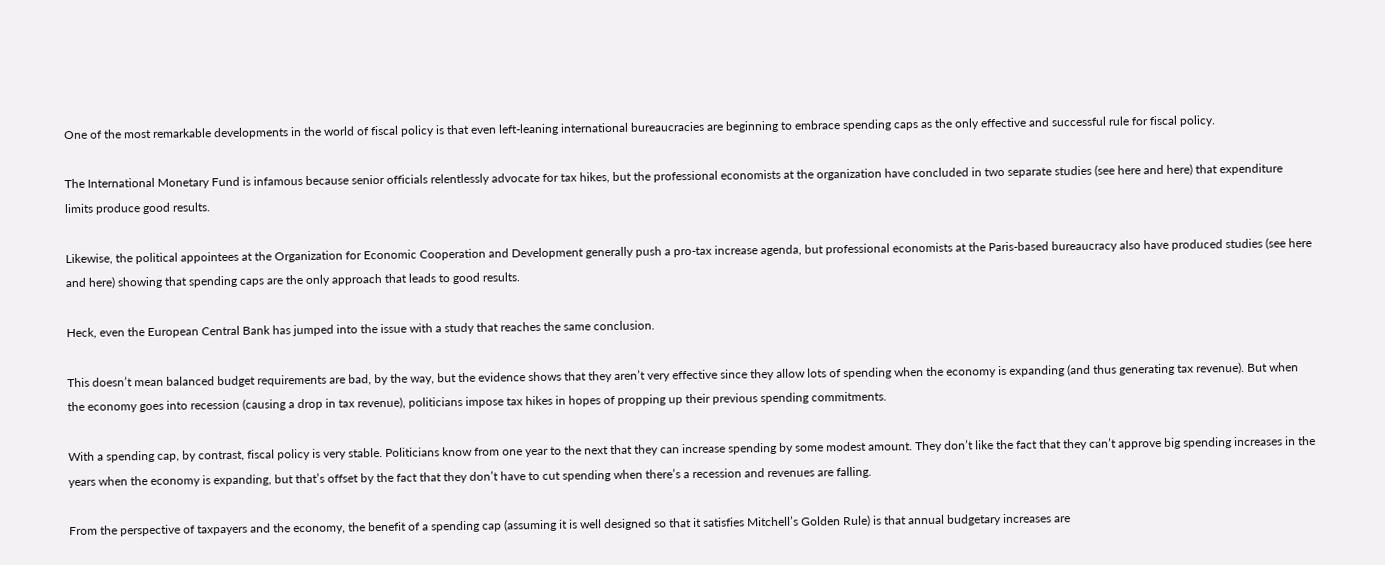One of the most remarkable developments in the world of fiscal policy is that even left-leaning international bureaucracies are beginning to embrace spending caps as the only effective and successful rule for fiscal policy.

The International Monetary Fund is infamous because senior officials relentlessly advocate for tax hikes, but the professional economists at the organization have concluded in two separate studies (see here and here) that expenditure limits produce good results.

Likewise, the political appointees at the Organization for Economic Cooperation and Development generally push a pro-tax increase agenda, but professional economists at the Paris-based bureaucracy also have produced studies (see here and here) showing that spending caps are the only approach that leads to good results.

Heck, even the European Central Bank has jumped into the issue with a study that reaches the same conclusion.

This doesn’t mean balanced budget requirements are bad, by the way, but the evidence shows that they aren’t very effective since they allow lots of spending when the economy is expanding (and thus generating tax revenue). But when the economy goes into recession (causing a drop in tax revenue), politicians impose tax hikes in hopes of propping up their previous spending commitments.

With a spending cap, by contrast, fiscal policy is very stable. Politicians know from one year to the next that they can increase spending by some modest amount. They don’t like the fact that they can’t approve big spending increases in the years when the economy is expanding, but that’s offset by the fact that they don’t have to cut spending when there’s a recession and revenues are falling.

From the perspective of taxpayers and the economy, the benefit of a spending cap (assuming it is well designed so that it satisfies Mitchell’s Golden Rule) is that annual budgetary increases are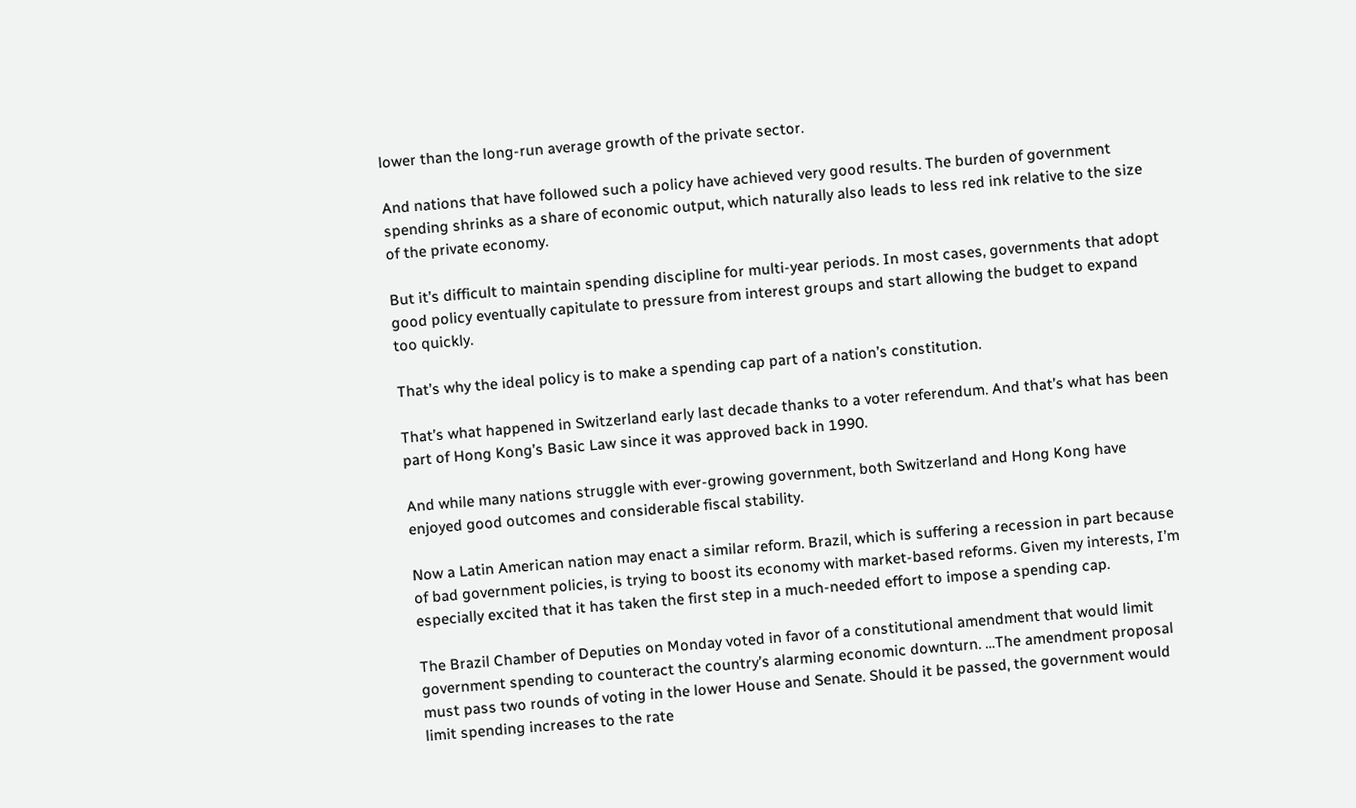lower than the long-run average growth of the private sector.

And nations that have followed such a policy have achieved very good results. The burden of government spending shrinks as a share of economic output, which naturally also leads to less red ink relative to the size of the private economy.

But it’s difficult to maintain spending discipline for multi-year periods. In most cases, governments that adopt good policy eventually capitulate to pressure from interest groups and start allowing the budget to expand too quickly.

That’s why the ideal policy is to make a spending cap part of a nation’s constitution.

That’s what happened in Switzerland early last decade thanks to a voter referendum. And that’s what has been part of Hong Kong’s Basic Law since it was approved back in 1990.

And while many nations struggle with ever-growing government, both Switzerland and Hong Kong have enjoyed good outcomes and considerable fiscal stability.

Now a Latin American nation may enact a similar reform. Brazil, which is suffering a recession in part because of bad government policies, is trying to boost its economy with market-based reforms. Given my interests, I’m especially excited that it has taken the first step in a much-needed effort to impose a spending cap.

The Brazil Chamber of Deputies on Monday voted in favor of a constitutional amendment that would limit government spending to counteract the country’s alarming economic downturn. …The amendment proposal must pass two rounds of voting in the lower House and Senate. Should it be passed, the government would limit spending increases to the rate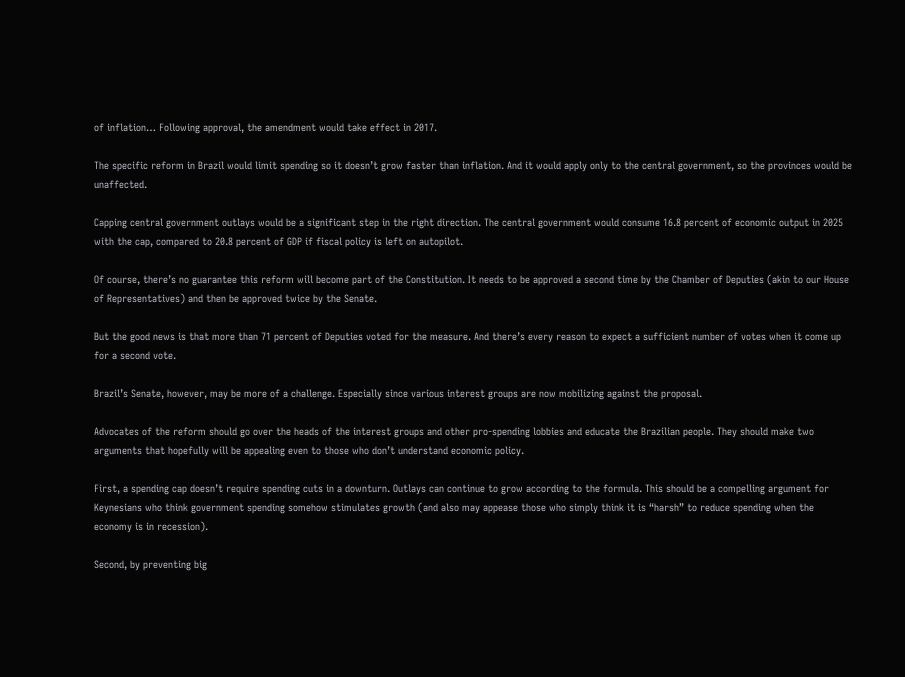of inflation… Following approval, the amendment would take effect in 2017.

The specific reform in Brazil would limit spending so it doesn’t grow faster than inflation. And it would apply only to the central government, so the provinces would be unaffected.

Capping central government outlays would be a significant step in the right direction. The central government would consume 16.8 percent of economic output in 2025 with the cap, compared to 20.8 percent of GDP if fiscal policy is left on autopilot.

Of course, there’s no guarantee this reform will become part of the Constitution. It needs to be approved a second time by the Chamber of Deputies (akin to our House of Representatives) and then be approved twice by the Senate.

But the good news is that more than 71 percent of Deputies voted for the measure. And there’s every reason to expect a sufficient number of votes when it come up for a second vote.

Brazil’s Senate, however, may be more of a challenge. Especially since various interest groups are now mobilizing against the proposal.

Advocates of the reform should go over the heads of the interest groups and other pro-spending lobbies and educate the Brazilian people. They should make two arguments that hopefully will be appealing even to those who don’t understand economic policy.

First, a spending cap doesn’t require spending cuts in a downturn. Outlays can continue to grow according to the formula. This should be a compelling argument for Keynesians who think government spending somehow stimulates growth (and also may appease those who simply think it is “harsh” to reduce spending when the economy is in recession).

Second, by preventing big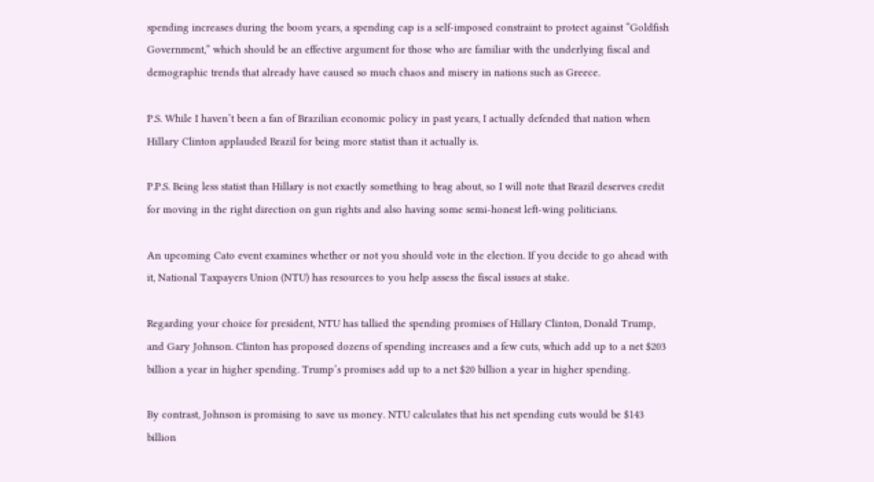spending increases during the boom years, a spending cap is a self-imposed constraint to protect against “Goldfish Government,” which should be an effective argument for those who are familiar with the underlying fiscal and demographic trends that already have caused so much chaos and misery in nations such as Greece.

P.S. While I haven’t been a fan of Brazilian economic policy in past years, I actually defended that nation when Hillary Clinton applauded Brazil for being more statist than it actually is.

P.P.S. Being less statist than Hillary is not exactly something to brag about, so I will note that Brazil deserves credit for moving in the right direction on gun rights and also having some semi-honest left-wing politicians.

An upcoming Cato event examines whether or not you should vote in the election. If you decide to go ahead with it, National Taxpayers Union (NTU) has resources to you help assess the fiscal issues at stake.

Regarding your choice for president, NTU has tallied the spending promises of Hillary Clinton, Donald Trump, and Gary Johnson. Clinton has proposed dozens of spending increases and a few cuts, which add up to a net $203 billion a year in higher spending. Trump’s promises add up to a net $20 billion a year in higher spending.

By contrast, Johnson is promising to save us money. NTU calculates that his net spending cuts would be $143 billion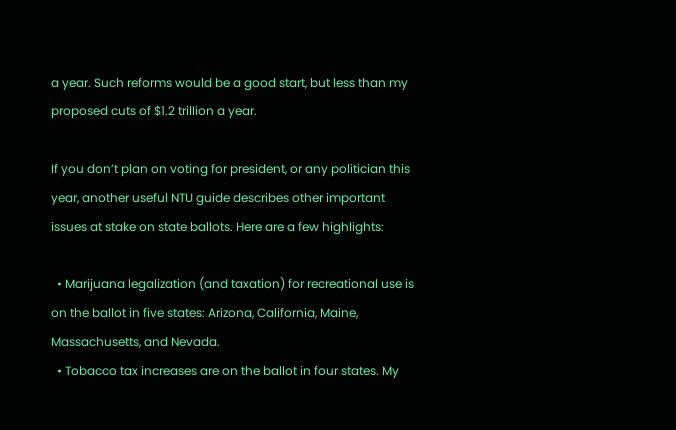a year. Such reforms would be a good start, but less than my proposed cuts of $1.2 trillion a year.

If you don’t plan on voting for president, or any politician this year, another useful NTU guide describes other important issues at stake on state ballots. Here are a few highlights:

  • Marijuana legalization (and taxation) for recreational use is on the ballot in five states: Arizona, California, Maine, Massachusetts, and Nevada.
  • Tobacco tax increases are on the ballot in four states. My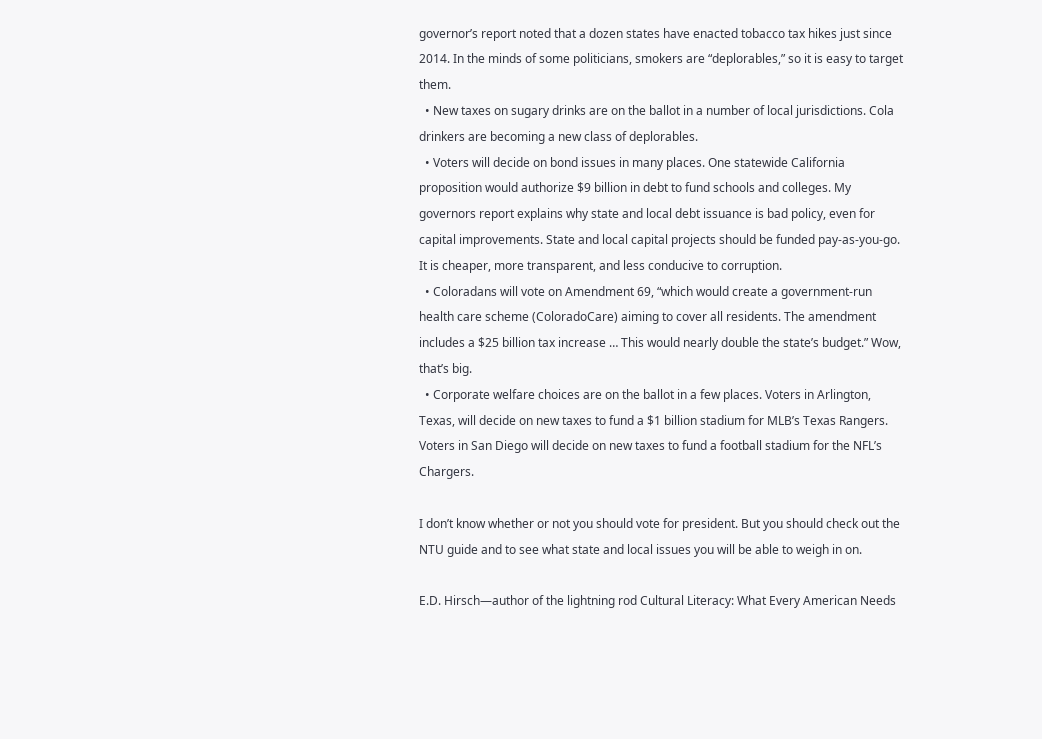governor’s report noted that a dozen states have enacted tobacco tax hikes just since 2014. In the minds of some politicians, smokers are “deplorables,” so it is easy to target them.
  • New taxes on sugary drinks are on the ballot in a number of local jurisdictions. Cola drinkers are becoming a new class of deplorables.
  • Voters will decide on bond issues in many places. One statewide California proposition would authorize $9 billion in debt to fund schools and colleges. My governors report explains why state and local debt issuance is bad policy, even for capital improvements. State and local capital projects should be funded pay-as-you-go. It is cheaper, more transparent, and less conducive to corruption.
  • Coloradans will vote on Amendment 69, “which would create a government-run health care scheme (ColoradoCare) aiming to cover all residents. The amendment includes a $25 billion tax increase … This would nearly double the state’s budget.” Wow, that’s big.
  • Corporate welfare choices are on the ballot in a few places. Voters in Arlington, Texas, will decide on new taxes to fund a $1 billion stadium for MLB’s Texas Rangers. Voters in San Diego will decide on new taxes to fund a football stadium for the NFL’s Chargers.

I don’t know whether or not you should vote for president. But you should check out the NTU guide and to see what state and local issues you will be able to weigh in on.

E.D. Hirsch—author of the lightning rod Cultural Literacy: What Every American Needs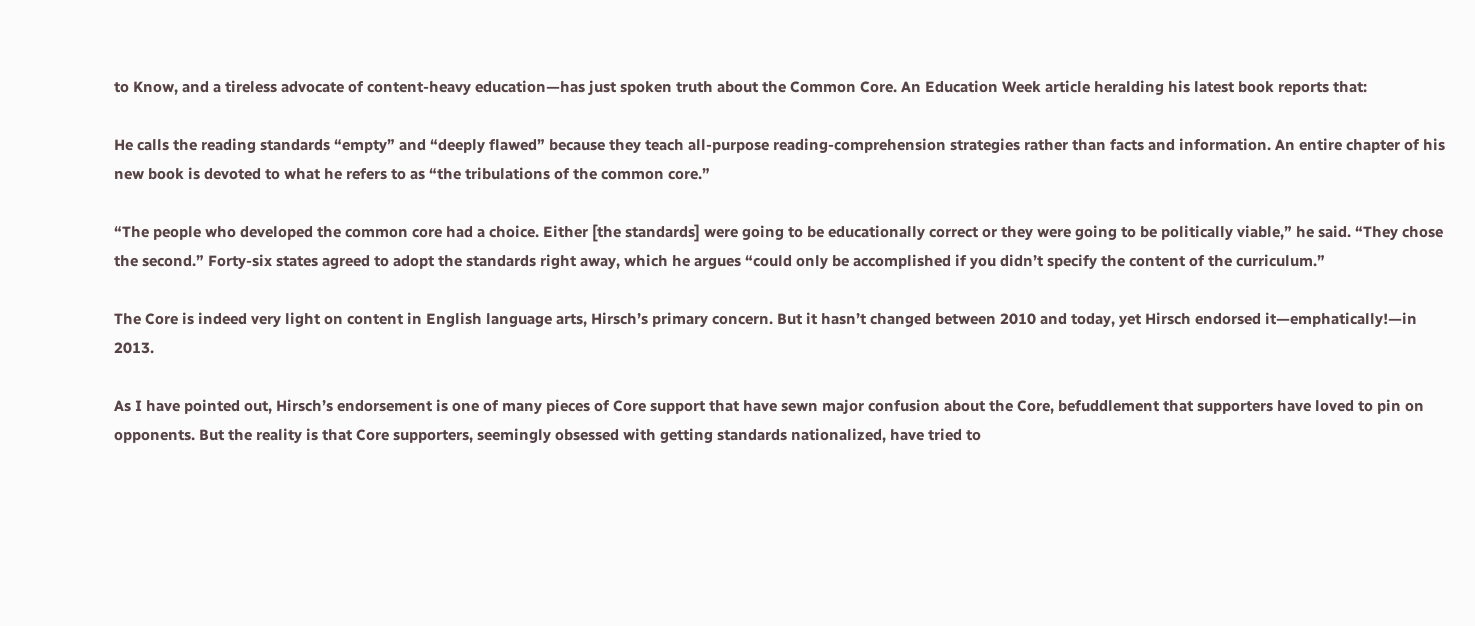to Know, and a tireless advocate of content-heavy education—has just spoken truth about the Common Core. An Education Week article heralding his latest book reports that:

He calls the reading standards “empty” and “deeply flawed” because they teach all-purpose reading-comprehension strategies rather than facts and information. An entire chapter of his new book is devoted to what he refers to as “the tribulations of the common core.”

“The people who developed the common core had a choice. Either [the standards] were going to be educationally correct or they were going to be politically viable,” he said. “They chose the second.” Forty-six states agreed to adopt the standards right away, which he argues “could only be accomplished if you didn’t specify the content of the curriculum.”

The Core is indeed very light on content in English language arts, Hirsch’s primary concern. But it hasn’t changed between 2010 and today, yet Hirsch endorsed it—emphatically!—in 2013.

As I have pointed out, Hirsch’s endorsement is one of many pieces of Core support that have sewn major confusion about the Core, befuddlement that supporters have loved to pin on opponents. But the reality is that Core supporters, seemingly obsessed with getting standards nationalized, have tried to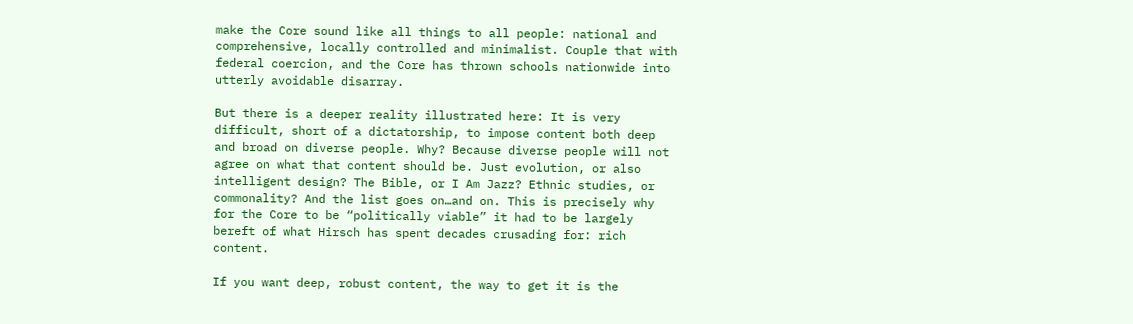make the Core sound like all things to all people: national and comprehensive, locally controlled and minimalist. Couple that with federal coercion, and the Core has thrown schools nationwide into utterly avoidable disarray.

But there is a deeper reality illustrated here: It is very difficult, short of a dictatorship, to impose content both deep and broad on diverse people. Why? Because diverse people will not agree on what that content should be. Just evolution, or also intelligent design? The Bible, or I Am Jazz? Ethnic studies, or commonality? And the list goes on…and on. This is precisely why for the Core to be “politically viable” it had to be largely bereft of what Hirsch has spent decades crusading for: rich content.

If you want deep, robust content, the way to get it is the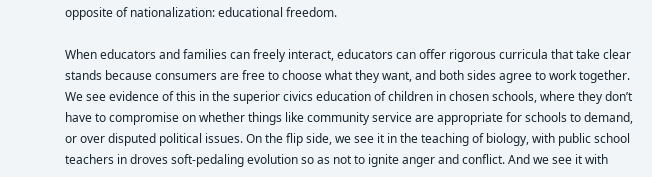opposite of nationalization: educational freedom.

When educators and families can freely interact, educators can offer rigorous curricula that take clear stands because consumers are free to choose what they want, and both sides agree to work together. We see evidence of this in the superior civics education of children in chosen schools, where they don’t have to compromise on whether things like community service are appropriate for schools to demand, or over disputed political issues. On the flip side, we see it in the teaching of biology, with public school teachers in droves soft-pedaling evolution so as not to ignite anger and conflict. And we see it with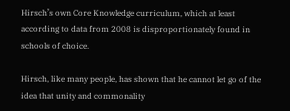Hirsch’s own Core Knowledge curriculum, which at least according to data from 2008 is disproportionately found in schools of choice.

Hirsch, like many people, has shown that he cannot let go of the idea that unity and commonality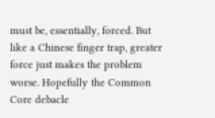must be, essentially, forced. But like a Chinese finger trap, greater force just makes the problem worse. Hopefully the Common Core debacle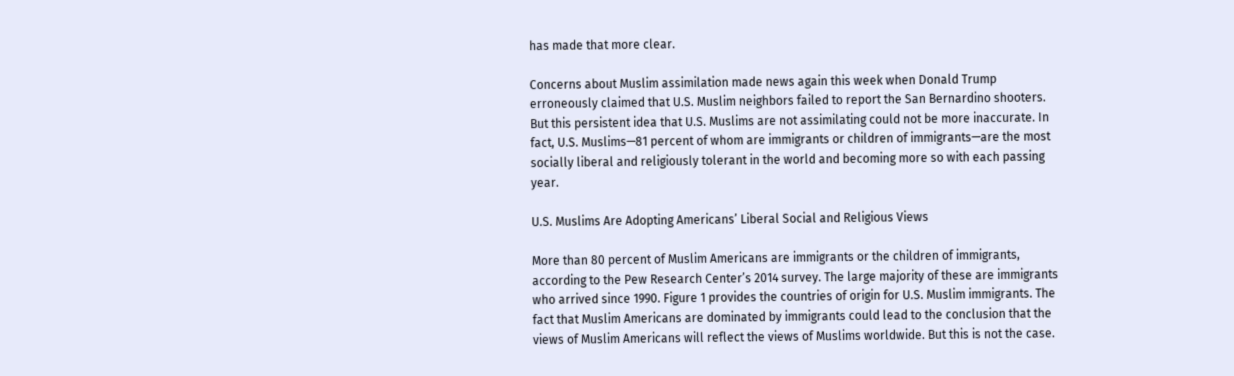has made that more clear.

Concerns about Muslim assimilation made news again this week when Donald Trump erroneously claimed that U.S. Muslim neighbors failed to report the San Bernardino shooters. But this persistent idea that U.S. Muslims are not assimilating could not be more inaccurate. In fact, U.S. Muslims—81 percent of whom are immigrants or children of immigrants—are the most socially liberal and religiously tolerant in the world and becoming more so with each passing year.

U.S. Muslims Are Adopting Americans’ Liberal Social and Religious Views

More than 80 percent of Muslim Americans are immigrants or the children of immigrants, according to the Pew Research Center’s 2014 survey. The large majority of these are immigrants who arrived since 1990. Figure 1 provides the countries of origin for U.S. Muslim immigrants. The fact that Muslim Americans are dominated by immigrants could lead to the conclusion that the views of Muslim Americans will reflect the views of Muslims worldwide. But this is not the case.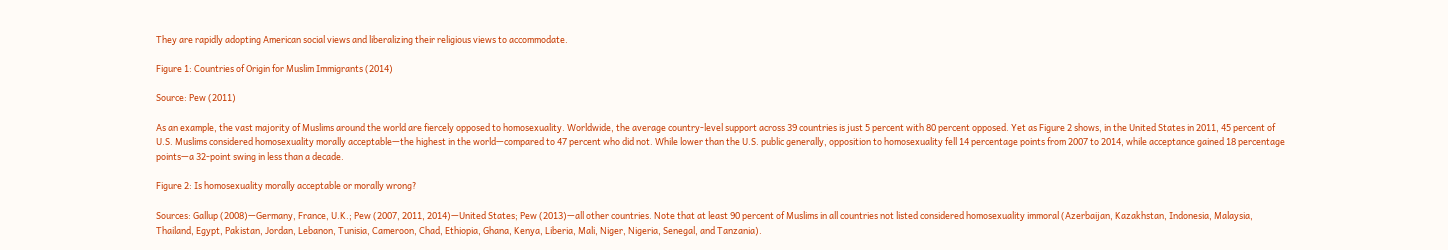They are rapidly adopting American social views and liberalizing their religious views to accommodate.

Figure 1: Countries of Origin for Muslim Immigrants (2014)

Source: Pew (2011)

As an example, the vast majority of Muslims around the world are fiercely opposed to homosexuality. Worldwide, the average country-level support across 39 countries is just 5 percent with 80 percent opposed. Yet as Figure 2 shows, in the United States in 2011, 45 percent of U.S. Muslims considered homosexuality morally acceptable—the highest in the world—compared to 47 percent who did not. While lower than the U.S. public generally, opposition to homosexuality fell 14 percentage points from 2007 to 2014, while acceptance gained 18 percentage points—a 32-point swing in less than a decade.

Figure 2: Is homosexuality morally acceptable or morally wrong?

Sources: Gallup (2008)—Germany, France, U.K.; Pew (2007, 2011, 2014)—United States; Pew (2013)—all other countries. Note that at least 90 percent of Muslims in all countries not listed considered homosexuality immoral (Azerbaijan, Kazakhstan, Indonesia, Malaysia, Thailand, Egypt, Pakistan, Jordan, Lebanon, Tunisia, Cameroon, Chad, Ethiopia, Ghana, Kenya, Liberia, Mali, Niger, Nigeria, Senegal, and Tanzania).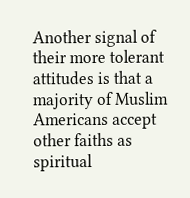Another signal of their more tolerant attitudes is that a majority of Muslim Americans accept other faiths as spiritual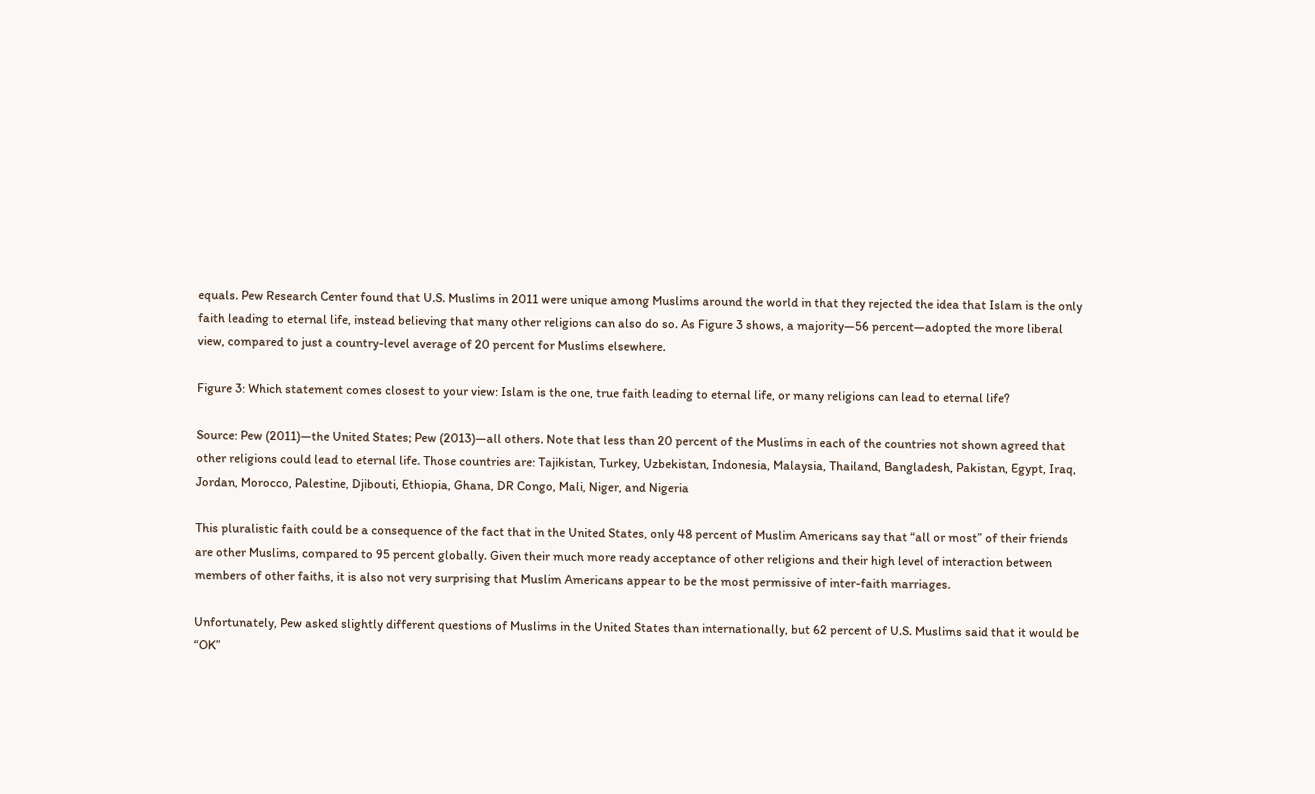equals. Pew Research Center found that U.S. Muslims in 2011 were unique among Muslims around the world in that they rejected the idea that Islam is the only faith leading to eternal life, instead believing that many other religions can also do so. As Figure 3 shows, a majority—56 percent—adopted the more liberal view, compared to just a country-level average of 20 percent for Muslims elsewhere.

Figure 3: Which statement comes closest to your view: Islam is the one, true faith leading to eternal life, or many religions can lead to eternal life?

Source: Pew (2011)—the United States; Pew (2013)—all others. Note that less than 20 percent of the Muslims in each of the countries not shown agreed that other religions could lead to eternal life. Those countries are: Tajikistan, Turkey, Uzbekistan, Indonesia, Malaysia, Thailand, Bangladesh, Pakistan, Egypt, Iraq, Jordan, Morocco, Palestine, Djibouti, Ethiopia, Ghana, DR Congo, Mali, Niger, and Nigeria

This pluralistic faith could be a consequence of the fact that in the United States, only 48 percent of Muslim Americans say that “all or most” of their friends are other Muslims, compared to 95 percent globally. Given their much more ready acceptance of other religions and their high level of interaction between members of other faiths, it is also not very surprising that Muslim Americans appear to be the most permissive of inter-faith marriages.

Unfortunately, Pew asked slightly different questions of Muslims in the United States than internationally, but 62 percent of U.S. Muslims said that it would be “OK”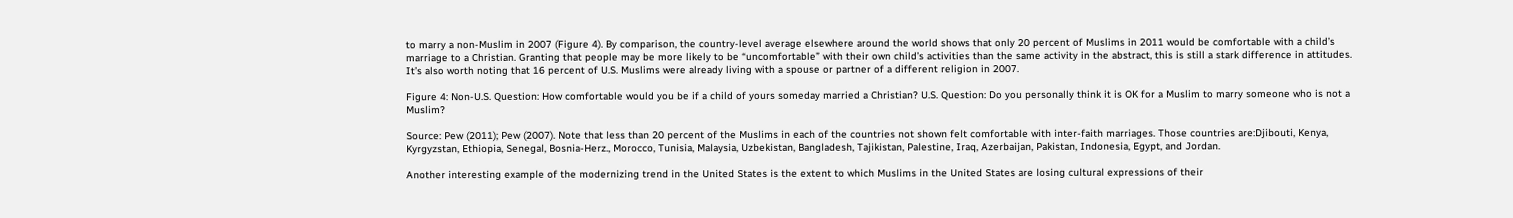to marry a non-Muslim in 2007 (Figure 4). By comparison, the country-level average elsewhere around the world shows that only 20 percent of Muslims in 2011 would be comfortable with a child’s marriage to a Christian. Granting that people may be more likely to be “uncomfortable” with their own child’s activities than the same activity in the abstract, this is still a stark difference in attitudes. It’s also worth noting that 16 percent of U.S. Muslims were already living with a spouse or partner of a different religion in 2007.

Figure 4: Non-U.S. Question: How comfortable would you be if a child of yours someday married a Christian? U.S. Question: Do you personally think it is OK for a Muslim to marry someone who is not a Muslim?

Source: Pew (2011); Pew (2007). Note that less than 20 percent of the Muslims in each of the countries not shown felt comfortable with inter-faith marriages. Those countries are:Djibouti, Kenya, Kyrgyzstan, Ethiopia, Senegal, Bosnia-Herz., Morocco, Tunisia, Malaysia, Uzbekistan, Bangladesh, Tajikistan, Palestine, Iraq, Azerbaijan, Pakistan, Indonesia, Egypt, and Jordan.

Another interesting example of the modernizing trend in the United States is the extent to which Muslims in the United States are losing cultural expressions of their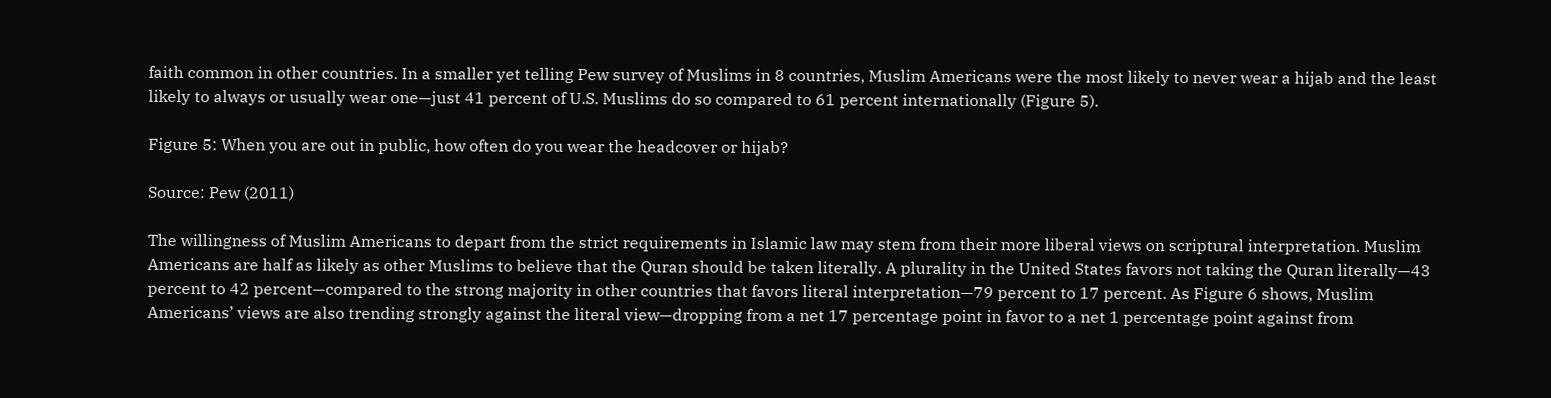faith common in other countries. In a smaller yet telling Pew survey of Muslims in 8 countries, Muslim Americans were the most likely to never wear a hijab and the least likely to always or usually wear one—just 41 percent of U.S. Muslims do so compared to 61 percent internationally (Figure 5).

Figure 5: When you are out in public, how often do you wear the headcover or hijab?

Source: Pew (2011)

The willingness of Muslim Americans to depart from the strict requirements in Islamic law may stem from their more liberal views on scriptural interpretation. Muslim Americans are half as likely as other Muslims to believe that the Quran should be taken literally. A plurality in the United States favors not taking the Quran literally—43 percent to 42 percent—compared to the strong majority in other countries that favors literal interpretation—79 percent to 17 percent. As Figure 6 shows, Muslim Americans’ views are also trending strongly against the literal view—dropping from a net 17 percentage point in favor to a net 1 percentage point against from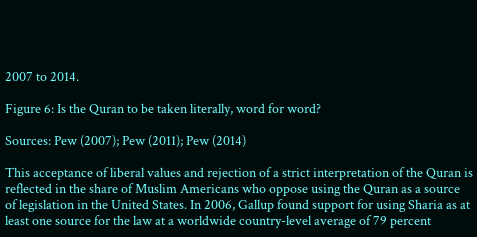2007 to 2014.

Figure 6: Is the Quran to be taken literally, word for word?

Sources: Pew (2007); Pew (2011); Pew (2014)

This acceptance of liberal values and rejection of a strict interpretation of the Quran is reflected in the share of Muslim Americans who oppose using the Quran as a source of legislation in the United States. In 2006, Gallup found support for using Sharia as at least one source for the law at a worldwide country-level average of 79 percent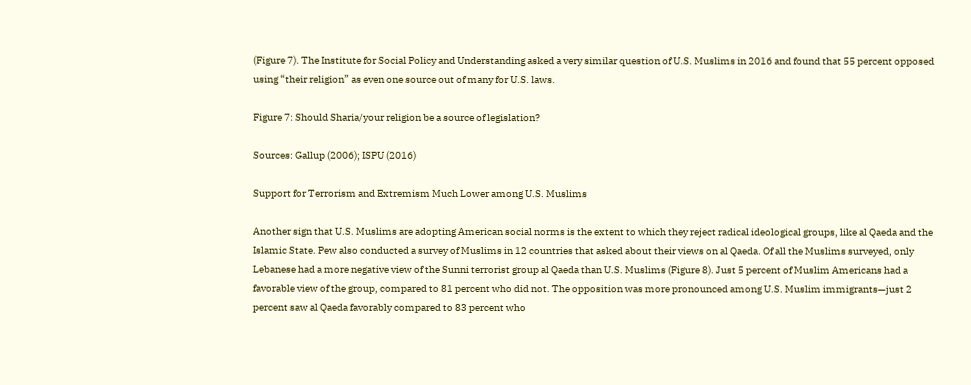(Figure 7). The Institute for Social Policy and Understanding asked a very similar question of U.S. Muslims in 2016 and found that 55 percent opposed using “their religion” as even one source out of many for U.S. laws.

Figure 7: Should Sharia/your religion be a source of legislation?

Sources: Gallup (2006); ISPU (2016)

Support for Terrorism and Extremism Much Lower among U.S. Muslims

Another sign that U.S. Muslims are adopting American social norms is the extent to which they reject radical ideological groups, like al Qaeda and the Islamic State. Pew also conducted a survey of Muslims in 12 countries that asked about their views on al Qaeda. Of all the Muslims surveyed, only Lebanese had a more negative view of the Sunni terrorist group al Qaeda than U.S. Muslims (Figure 8). Just 5 percent of Muslim Americans had a favorable view of the group, compared to 81 percent who did not. The opposition was more pronounced among U.S. Muslim immigrants—just 2 percent saw al Qaeda favorably compared to 83 percent who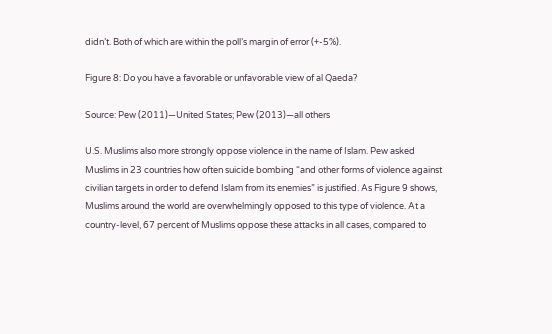didn’t. Both of which are within the poll’s margin of error (+-5%).

Figure 8: Do you have a favorable or unfavorable view of al Qaeda?

Source: Pew (2011)—United States; Pew (2013)—all others

U.S. Muslims also more strongly oppose violence in the name of Islam. Pew asked Muslims in 23 countries how often suicide bombing “and other forms of violence against civilian targets in order to defend Islam from its enemies” is justified. As Figure 9 shows, Muslims around the world are overwhelmingly opposed to this type of violence. At a country-level, 67 percent of Muslims oppose these attacks in all cases, compared to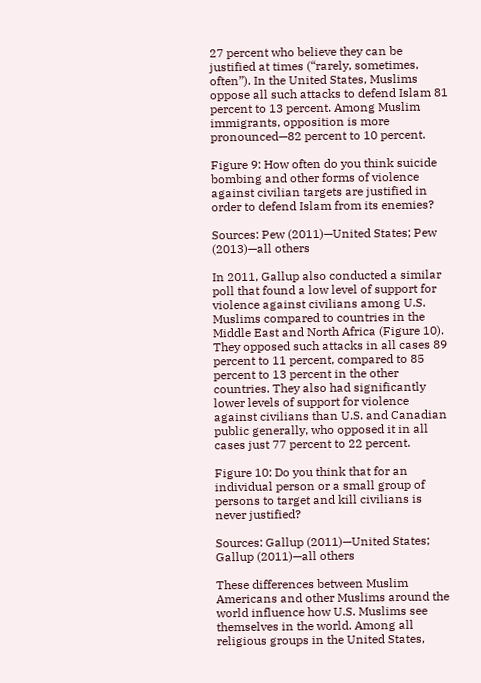27 percent who believe they can be justified at times (“rarely, sometimes, often”). In the United States, Muslims oppose all such attacks to defend Islam 81 percent to 13 percent. Among Muslim immigrants, opposition is more pronounced—82 percent to 10 percent.

Figure 9: How often do you think suicide bombing and other forms of violence against civilian targets are justified in order to defend Islam from its enemies?

Sources: Pew (2011)—United States; Pew (2013)—all others

In 2011, Gallup also conducted a similar poll that found a low level of support for violence against civilians among U.S. Muslims compared to countries in the Middle East and North Africa (Figure 10). They opposed such attacks in all cases 89 percent to 11 percent, compared to 85 percent to 13 percent in the other countries. They also had significantly lower levels of support for violence against civilians than U.S. and Canadian public generally, who opposed it in all cases just 77 percent to 22 percent.

Figure 10: Do you think that for an individual person or a small group of persons to target and kill civilians is never justified?

Sources: Gallup (2011)—United States; Gallup (2011)—all others

These differences between Muslim Americans and other Muslims around the world influence how U.S. Muslims see themselves in the world. Among all religious groups in the United States,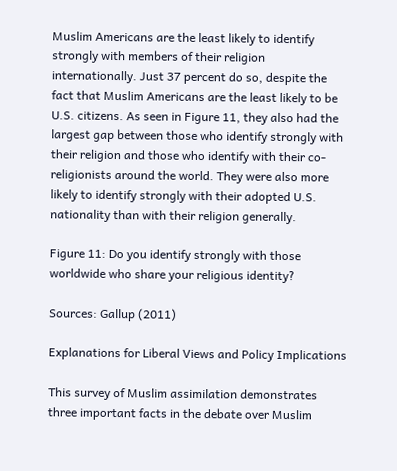Muslim Americans are the least likely to identify strongly with members of their religion internationally. Just 37 percent do so, despite the fact that Muslim Americans are the least likely to be U.S. citizens. As seen in Figure 11, they also had the largest gap between those who identify strongly with their religion and those who identify with their co-religionists around the world. They were also more likely to identify strongly with their adopted U.S. nationality than with their religion generally.

Figure 11: Do you identify strongly with those worldwide who share your religious identity?

Sources: Gallup (2011)

Explanations for Liberal Views and Policy Implications

This survey of Muslim assimilation demonstrates three important facts in the debate over Muslim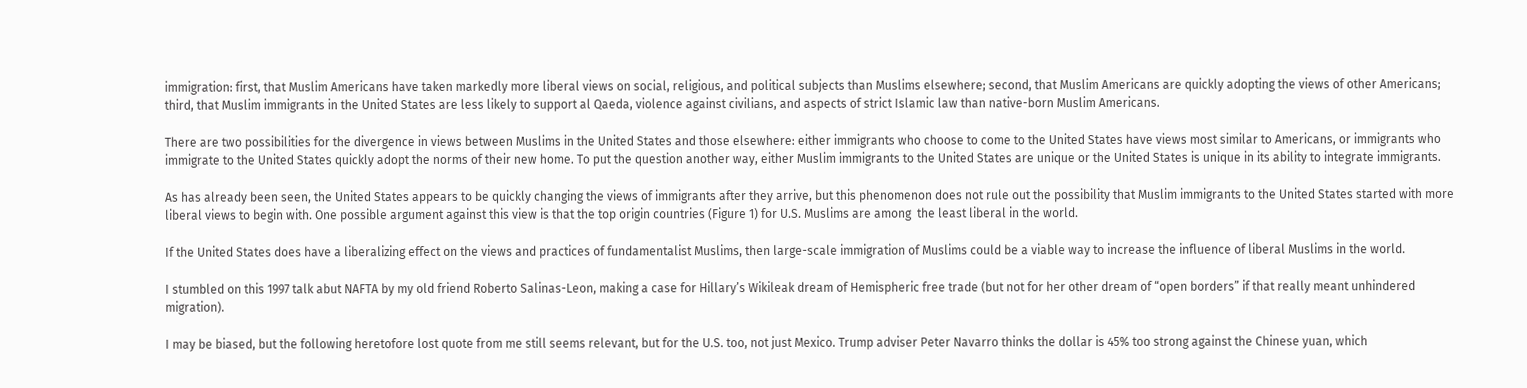immigration: first, that Muslim Americans have taken markedly more liberal views on social, religious, and political subjects than Muslims elsewhere; second, that Muslim Americans are quickly adopting the views of other Americans; third, that Muslim immigrants in the United States are less likely to support al Qaeda, violence against civilians, and aspects of strict Islamic law than native-born Muslim Americans.

There are two possibilities for the divergence in views between Muslims in the United States and those elsewhere: either immigrants who choose to come to the United States have views most similar to Americans, or immigrants who immigrate to the United States quickly adopt the norms of their new home. To put the question another way, either Muslim immigrants to the United States are unique or the United States is unique in its ability to integrate immigrants.

As has already been seen, the United States appears to be quickly changing the views of immigrants after they arrive, but this phenomenon does not rule out the possibility that Muslim immigrants to the United States started with more liberal views to begin with. One possible argument against this view is that the top origin countries (Figure 1) for U.S. Muslims are among  the least liberal in the world.

If the United States does have a liberalizing effect on the views and practices of fundamentalist Muslims, then large-scale immigration of Muslims could be a viable way to increase the influence of liberal Muslims in the world.

I stumbled on this 1997 talk abut NAFTA by my old friend Roberto Salinas-Leon, making a case for Hillary’s Wikileak dream of Hemispheric free trade (but not for her other dream of “open borders” if that really meant unhindered migration).

I may be biased, but the following heretofore lost quote from me still seems relevant, but for the U.S. too, not just Mexico. Trump adviser Peter Navarro thinks the dollar is 45% too strong against the Chinese yuan, which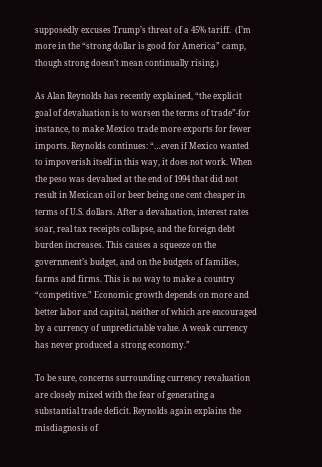supposedly excuses Trump’s threat of a 45% tariff.  (I’m more in the “strong dollar is good for America” camp, though strong doesn’t mean continually rising.)

As Alan Reynolds has recently explained, “the explicit goal of devaluation is to worsen the terms of trade”-for instance, to make Mexico trade more exports for fewer imports. Reynolds continues: “…even if Mexico wanted to impoverish itself in this way, it does not work. When the peso was devalued at the end of 1994 that did not result in Mexican oil or beer being one cent cheaper in terms of U.S. dollars. After a devaluation, interest rates soar, real tax receipts collapse, and the foreign debt burden increases. This causes a squeeze on the government’s budget, and on the budgets of families, farms and firms. This is no way to make a country “competitive.” Economic growth depends on more and better labor and capital, neither of which are encouraged by a currency of unpredictable value. A weak currency has never produced a strong economy.”

To be sure, concerns surrounding currency revaluation are closely mixed with the fear of generating a substantial trade deficit. Reynolds again explains the misdiagnosis of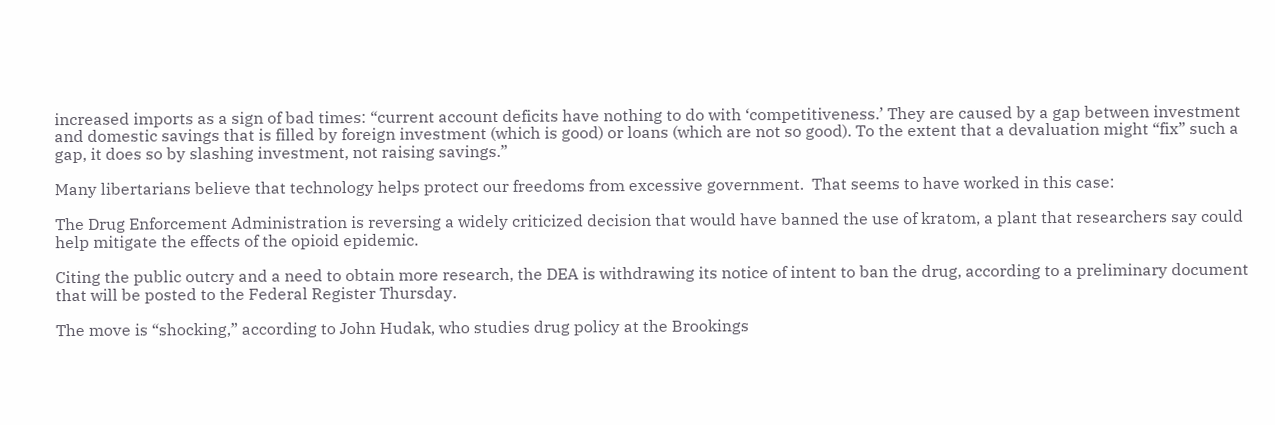increased imports as a sign of bad times: “current account deficits have nothing to do with ‘competitiveness.’ They are caused by a gap between investment and domestic savings that is filled by foreign investment (which is good) or loans (which are not so good). To the extent that a devaluation might “fix” such a gap, it does so by slashing investment, not raising savings.”

Many libertarians believe that technology helps protect our freedoms from excessive government.  That seems to have worked in this case:

The Drug Enforcement Administration is reversing a widely criticized decision that would have banned the use of kratom, a plant that researchers say could help mitigate the effects of the opioid epidemic.

Citing the public outcry and a need to obtain more research, the DEA is withdrawing its notice of intent to ban the drug, according to a preliminary document that will be posted to the Federal Register Thursday.

The move is “shocking,” according to John Hudak, who studies drug policy at the Brookings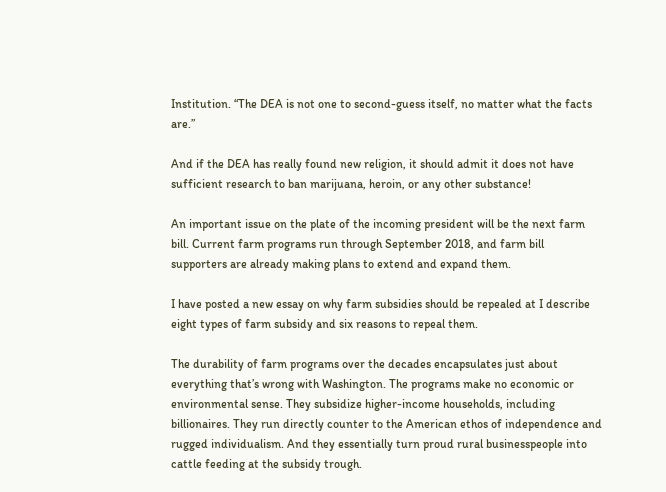Institution. “The DEA is not one to second-guess itself, no matter what the facts are.”

And if the DEA has really found new religion, it should admit it does not have sufficient research to ban marijuana, heroin, or any other substance!

An important issue on the plate of the incoming president will be the next farm bill. Current farm programs run through September 2018, and farm bill supporters are already making plans to extend and expand them.

I have posted a new essay on why farm subsidies should be repealed at I describe eight types of farm subsidy and six reasons to repeal them.

The durability of farm programs over the decades encapsulates just about everything that’s wrong with Washington. The programs make no economic or environmental sense. They subsidize higher-income households, including billionaires. They run directly counter to the American ethos of independence and rugged individualism. And they essentially turn proud rural businesspeople into cattle feeding at the subsidy trough.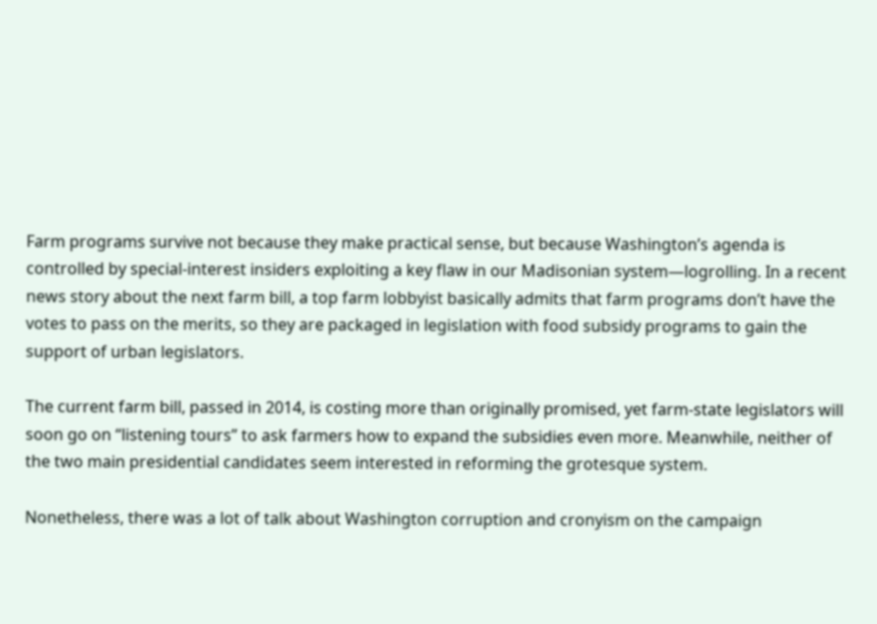Farm programs survive not because they make practical sense, but because Washington’s agenda is controlled by special-interest insiders exploiting a key flaw in our Madisonian system—logrolling. In a recent news story about the next farm bill, a top farm lobbyist basically admits that farm programs don’t have the votes to pass on the merits, so they are packaged in legislation with food subsidy programs to gain the support of urban legislators.

The current farm bill, passed in 2014, is costing more than originally promised, yet farm-state legislators will soon go on “listening tours” to ask farmers how to expand the subsidies even more. Meanwhile, neither of the two main presidential candidates seem interested in reforming the grotesque system.

Nonetheless, there was a lot of talk about Washington corruption and cronyism on the campaign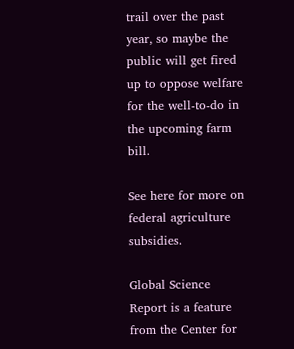trail over the past year, so maybe the public will get fired up to oppose welfare for the well-to-do in the upcoming farm bill.

See here for more on federal agriculture subsidies.

Global Science Report is a feature from the Center for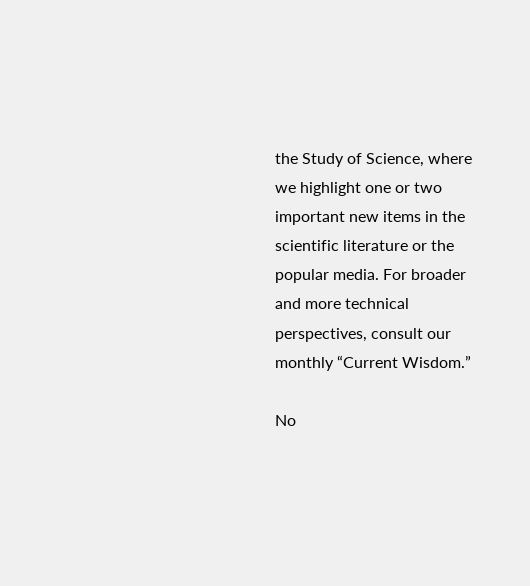the Study of Science, where we highlight one or two important new items in the scientific literature or the popular media. For broader and more technical perspectives, consult our monthly “Current Wisdom.”

No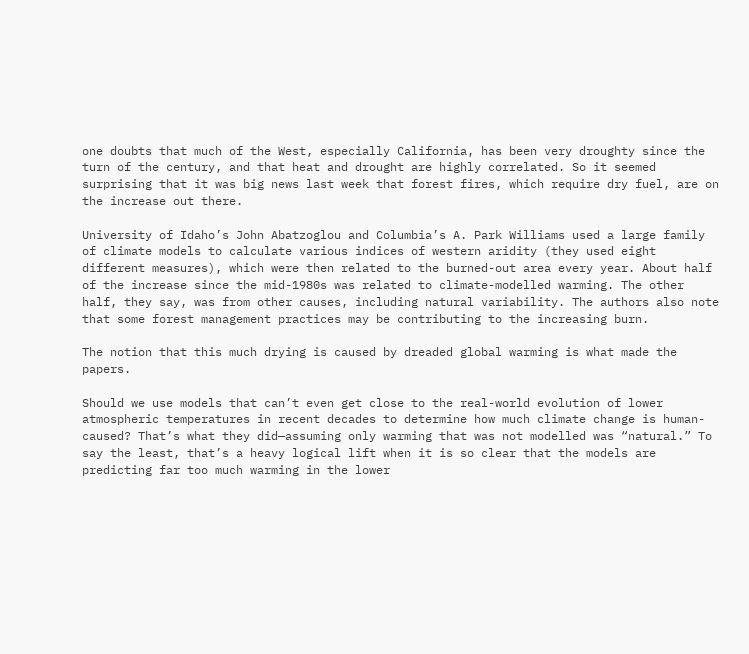one doubts that much of the West, especially California, has been very droughty since the turn of the century, and that heat and drought are highly correlated. So it seemed surprising that it was big news last week that forest fires, which require dry fuel, are on the increase out there.

University of Idaho’s John Abatzoglou and Columbia’s A. Park Williams used a large family of climate models to calculate various indices of western aridity (they used eight different measures), which were then related to the burned-out area every year. About half of the increase since the mid-1980s was related to climate-modelled warming. The other half, they say, was from other causes, including natural variability. The authors also note that some forest management practices may be contributing to the increasing burn.

The notion that this much drying is caused by dreaded global warming is what made the papers.

Should we use models that can’t even get close to the real-world evolution of lower atmospheric temperatures in recent decades to determine how much climate change is human-caused? That’s what they did—assuming only warming that was not modelled was “natural.” To say the least, that’s a heavy logical lift when it is so clear that the models are predicting far too much warming in the lower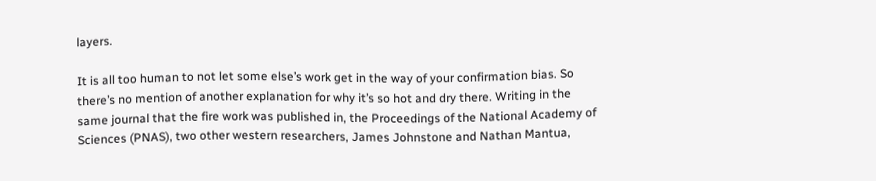layers.

It is all too human to not let some else’s work get in the way of your confirmation bias. So there’s no mention of another explanation for why it’s so hot and dry there. Writing in the same journal that the fire work was published in, the Proceedings of the National Academy of Sciences (PNAS), two other western researchers, James Johnstone and Nathan Mantua,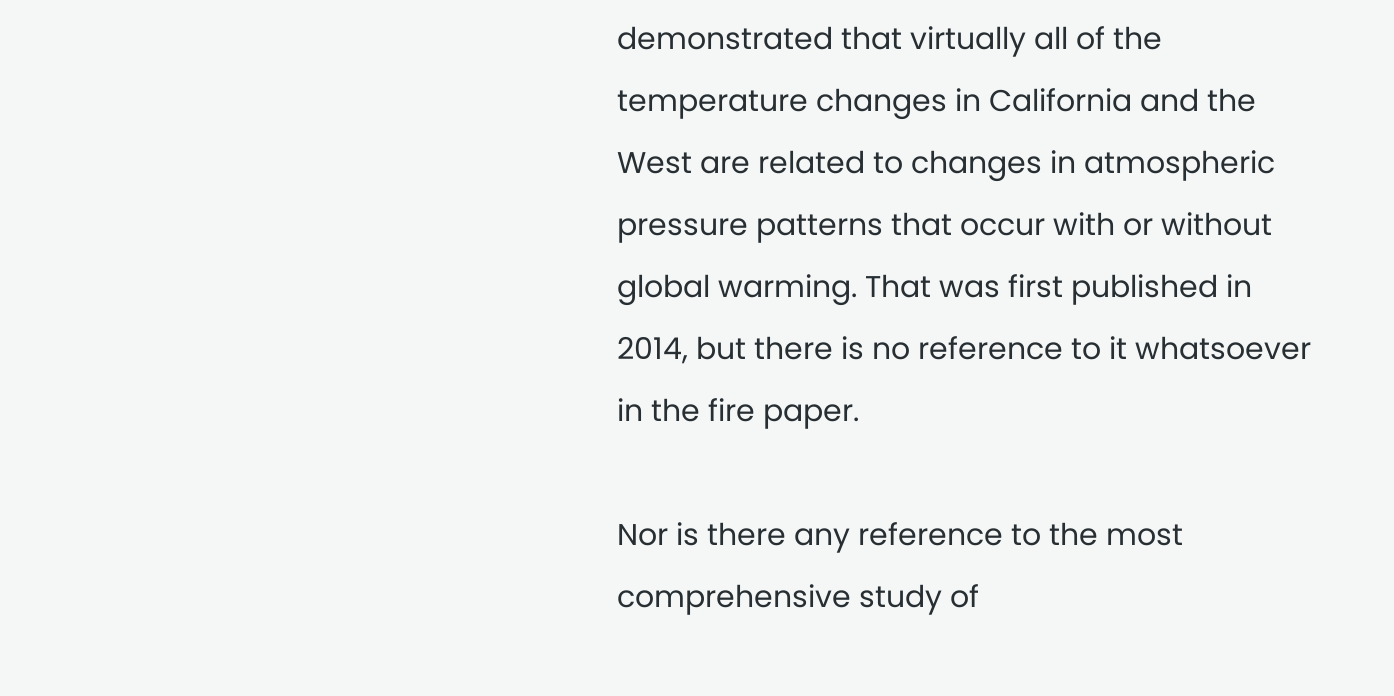demonstrated that virtually all of the temperature changes in California and the West are related to changes in atmospheric pressure patterns that occur with or without global warming. That was first published in 2014, but there is no reference to it whatsoever in the fire paper.

Nor is there any reference to the most comprehensive study of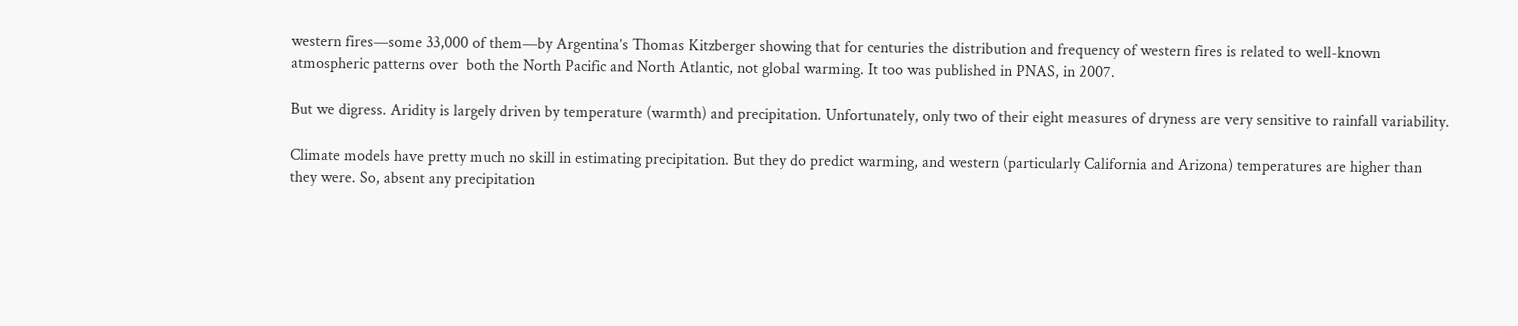western fires—some 33,000 of them—by Argentina’s Thomas Kitzberger showing that for centuries the distribution and frequency of western fires is related to well-known atmospheric patterns over  both the North Pacific and North Atlantic, not global warming. It too was published in PNAS, in 2007.

But we digress. Aridity is largely driven by temperature (warmth) and precipitation. Unfortunately, only two of their eight measures of dryness are very sensitive to rainfall variability.

Climate models have pretty much no skill in estimating precipitation. But they do predict warming, and western (particularly California and Arizona) temperatures are higher than they were. So, absent any precipitation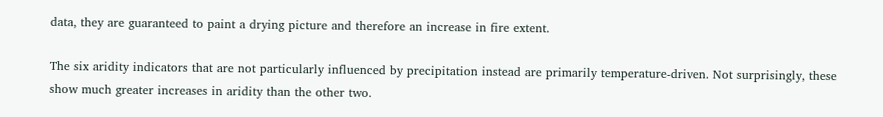data, they are guaranteed to paint a drying picture and therefore an increase in fire extent.

The six aridity indicators that are not particularly influenced by precipitation instead are primarily temperature-driven. Not surprisingly, these show much greater increases in aridity than the other two.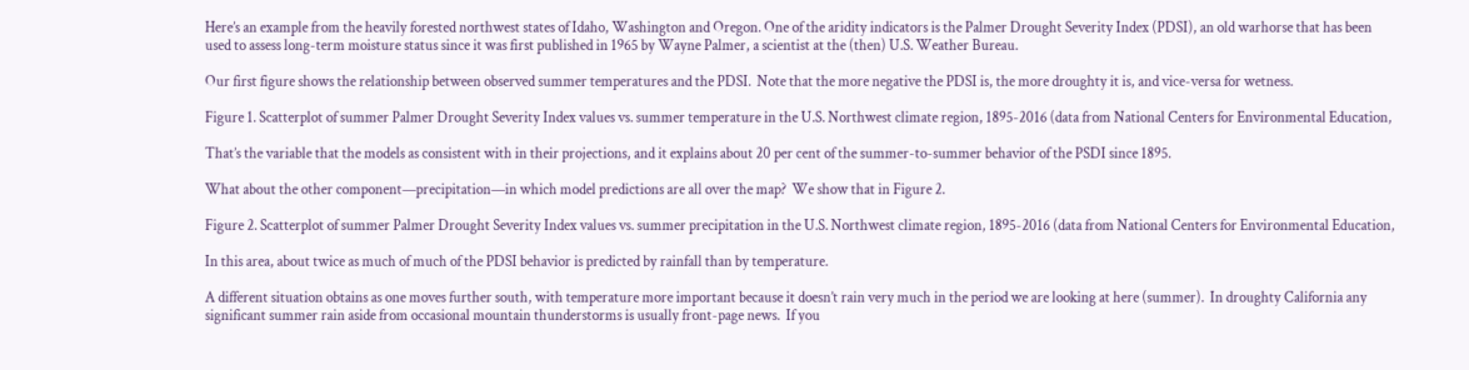Here’s an example from the heavily forested northwest states of Idaho, Washington and Oregon. One of the aridity indicators is the Palmer Drought Severity Index (PDSI), an old warhorse that has been used to assess long-term moisture status since it was first published in 1965 by Wayne Palmer, a scientist at the (then) U.S. Weather Bureau.

Our first figure shows the relationship between observed summer temperatures and the PDSI.  Note that the more negative the PDSI is, the more droughty it is, and vice-versa for wetness.

Figure 1. Scatterplot of summer Palmer Drought Severity Index values vs. summer temperature in the U.S. Northwest climate region, 1895-2016 (data from National Centers for Environmental Education,

That’s the variable that the models as consistent with in their projections, and it explains about 20 per cent of the summer-to-summer behavior of the PSDI since 1895.

What about the other component—precipitation—in which model predictions are all over the map?  We show that in Figure 2.

Figure 2. Scatterplot of summer Palmer Drought Severity Index values vs. summer precipitation in the U.S. Northwest climate region, 1895-2016 (data from National Centers for Environmental Education,

In this area, about twice as much of much of the PDSI behavior is predicted by rainfall than by temperature.

A different situation obtains as one moves further south, with temperature more important because it doesn’t rain very much in the period we are looking at here (summer).  In droughty California any significant summer rain aside from occasional mountain thunderstorms is usually front-page news.  If you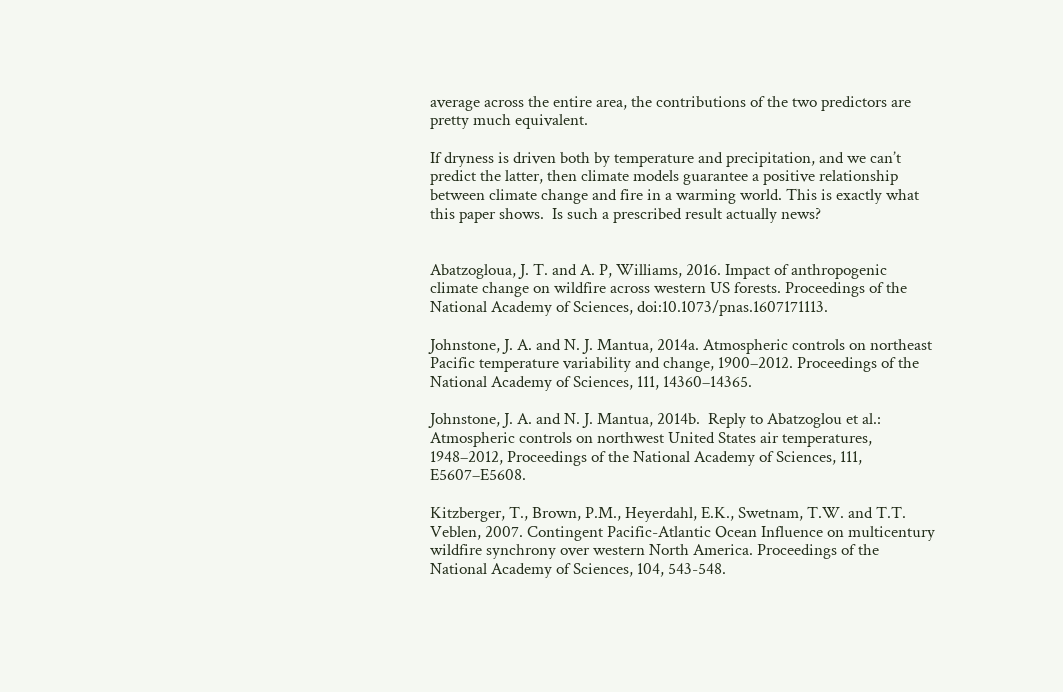average across the entire area, the contributions of the two predictors are pretty much equivalent.

If dryness is driven both by temperature and precipitation, and we can’t predict the latter, then climate models guarantee a positive relationship between climate change and fire in a warming world. This is exactly what this paper shows.  Is such a prescribed result actually news?


Abatzogloua, J. T. and A. P, Williams, 2016. Impact of anthropogenic climate change on wildfire across western US forests. Proceedings of the National Academy of Sciences, doi:10.1073/pnas.1607171113.

Johnstone, J. A. and N. J. Mantua, 2014a. Atmospheric controls on northeast Pacific temperature variability and change, 1900–2012. Proceedings of the National Academy of Sciences, 111, 14360–14365.

Johnstone, J. A. and N. J. Mantua, 2014b.  Reply to Abatzoglou et al.: Atmospheric controls on northwest United States air temperatures, 1948–2012, Proceedings of the National Academy of Sciences, 111, E5607–E5608.

Kitzberger, T., Brown, P.M., Heyerdahl, E.K., Swetnam, T.W. and T.T. Veblen, 2007. Contingent Pacific-Atlantic Ocean Influence on multicentury wildfire synchrony over western North America. Proceedings of the National Academy of Sciences, 104, 543-548.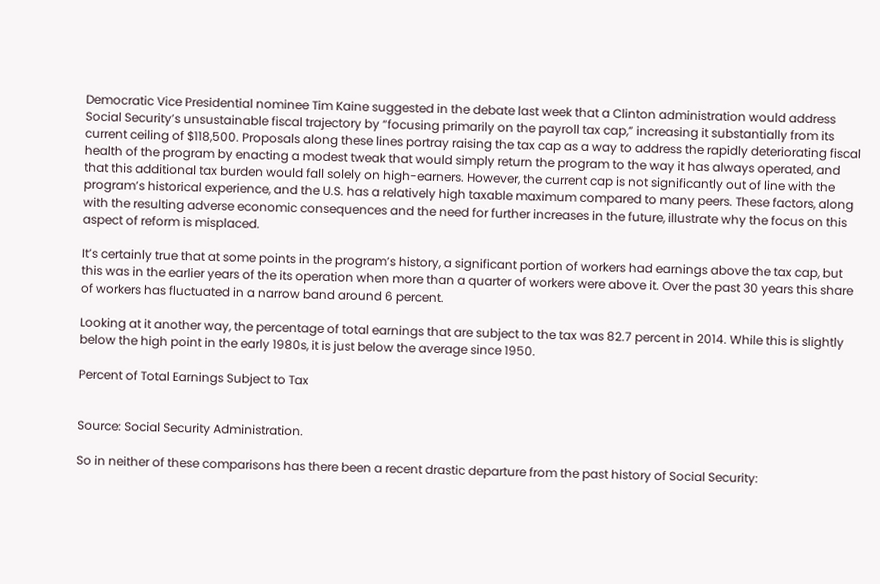Democratic Vice Presidential nominee Tim Kaine suggested in the debate last week that a Clinton administration would address Social Security’s unsustainable fiscal trajectory by “focusing primarily on the payroll tax cap,” increasing it substantially from its current ceiling of $118,500. Proposals along these lines portray raising the tax cap as a way to address the rapidly deteriorating fiscal health of the program by enacting a modest tweak that would simply return the program to the way it has always operated, and that this additional tax burden would fall solely on high-earners. However, the current cap is not significantly out of line with the program’s historical experience, and the U.S. has a relatively high taxable maximum compared to many peers. These factors, along with the resulting adverse economic consequences and the need for further increases in the future, illustrate why the focus on this aspect of reform is misplaced.

It’s certainly true that at some points in the program’s history, a significant portion of workers had earnings above the tax cap, but this was in the earlier years of the its operation when more than a quarter of workers were above it. Over the past 30 years this share of workers has fluctuated in a narrow band around 6 percent.

Looking at it another way, the percentage of total earnings that are subject to the tax was 82.7 percent in 2014. While this is slightly below the high point in the early 1980s, it is just below the average since 1950.

Percent of Total Earnings Subject to Tax


Source: Social Security Administration.

So in neither of these comparisons has there been a recent drastic departure from the past history of Social Security: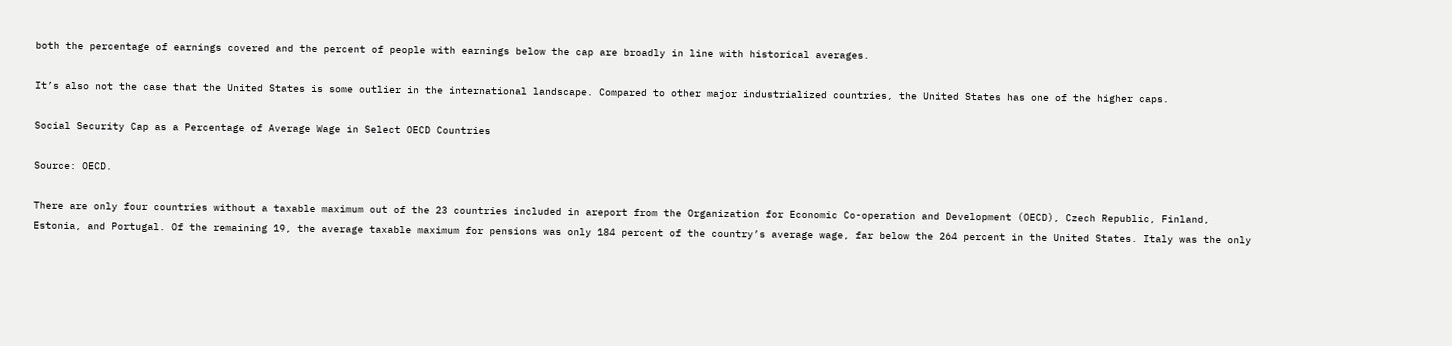both the percentage of earnings covered and the percent of people with earnings below the cap are broadly in line with historical averages.

It’s also not the case that the United States is some outlier in the international landscape. Compared to other major industrialized countries, the United States has one of the higher caps.

Social Security Cap as a Percentage of Average Wage in Select OECD Countries

Source: OECD.

There are only four countries without a taxable maximum out of the 23 countries included in areport from the Organization for Economic Co-operation and Development (OECD), Czech Republic, Finland, Estonia, and Portugal. Of the remaining 19, the average taxable maximum for pensions was only 184 percent of the country’s average wage, far below the 264 percent in the United States. Italy was the only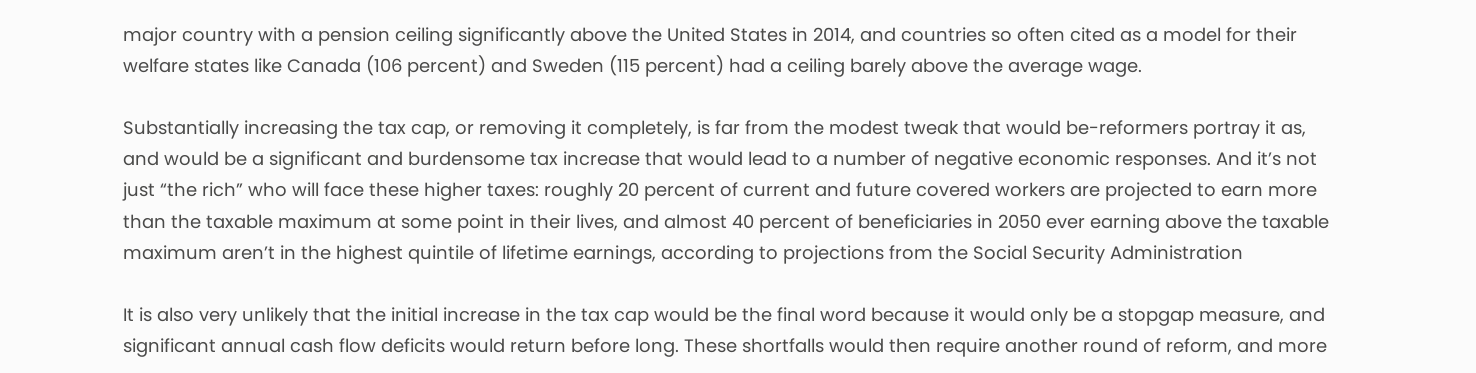major country with a pension ceiling significantly above the United States in 2014, and countries so often cited as a model for their welfare states like Canada (106 percent) and Sweden (115 percent) had a ceiling barely above the average wage.

Substantially increasing the tax cap, or removing it completely, is far from the modest tweak that would be-reformers portray it as, and would be a significant and burdensome tax increase that would lead to a number of negative economic responses. And it’s not just “the rich” who will face these higher taxes: roughly 20 percent of current and future covered workers are projected to earn more than the taxable maximum at some point in their lives, and almost 40 percent of beneficiaries in 2050 ever earning above the taxable maximum aren’t in the highest quintile of lifetime earnings, according to projections from the Social Security Administration

It is also very unlikely that the initial increase in the tax cap would be the final word because it would only be a stopgap measure, and significant annual cash flow deficits would return before long. These shortfalls would then require another round of reform, and more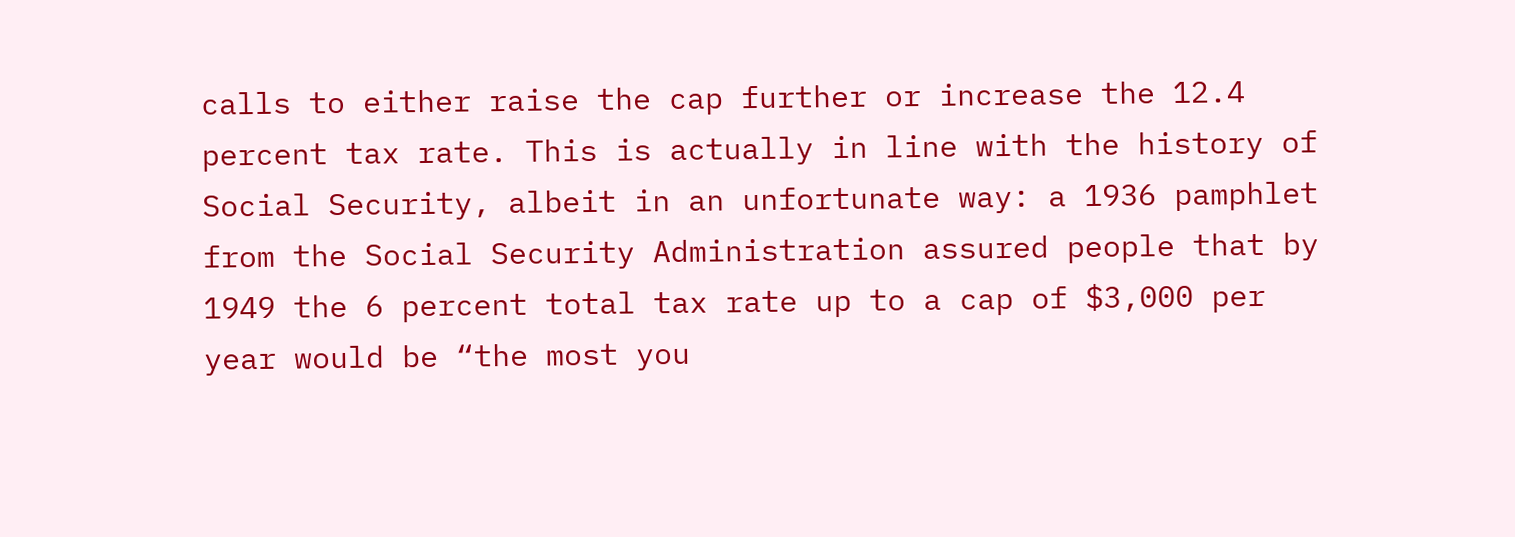calls to either raise the cap further or increase the 12.4 percent tax rate. This is actually in line with the history of Social Security, albeit in an unfortunate way: a 1936 pamphlet from the Social Security Administration assured people that by 1949 the 6 percent total tax rate up to a cap of $3,000 per year would be “the most you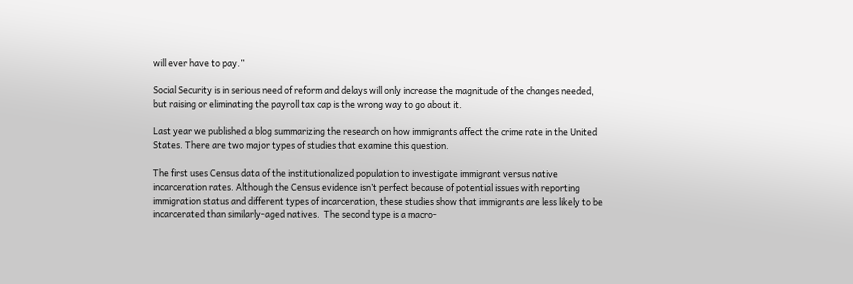will ever have to pay.”

Social Security is in serious need of reform and delays will only increase the magnitude of the changes needed, but raising or eliminating the payroll tax cap is the wrong way to go about it.

Last year we published a blog summarizing the research on how immigrants affect the crime rate in the United States. There are two major types of studies that examine this question.

The first uses Census data of the institutionalized population to investigate immigrant versus native incarceration rates. Although the Census evidence isn’t perfect because of potential issues with reporting immigration status and different types of incarceration, these studies show that immigrants are less likely to be incarcerated than similarly-aged natives.  The second type is a macro-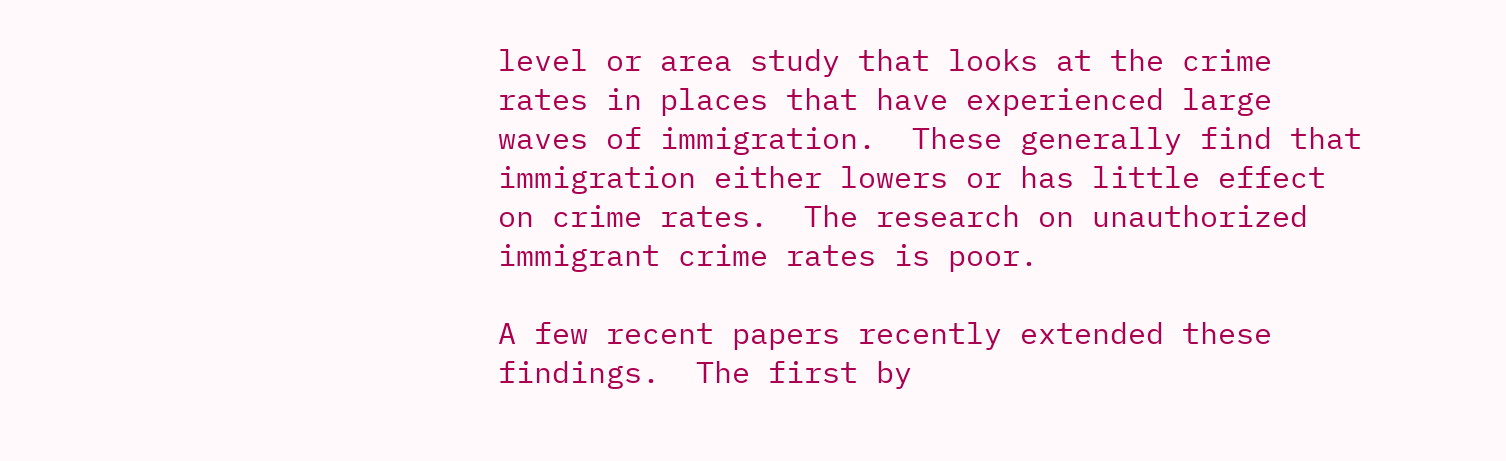level or area study that looks at the crime rates in places that have experienced large waves of immigration.  These generally find that immigration either lowers or has little effect on crime rates.  The research on unauthorized immigrant crime rates is poor.

A few recent papers recently extended these findings.  The first by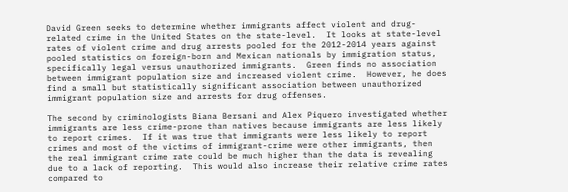David Green seeks to determine whether immigrants affect violent and drug-related crime in the United States on the state-level.  It looks at state-level rates of violent crime and drug arrests pooled for the 2012-2014 years against pooled statistics on foreign-born and Mexican nationals by immigration status, specifically legal versus unauthorized immigrants.  Green finds no association between immigrant population size and increased violent crime.  However, he does find a small but statistically significant association between unauthorized immigrant population size and arrests for drug offenses.

The second by criminologists Biana Bersani and Alex Piquero investigated whether immigrants are less crime-prone than natives because immigrants are less likely to report crimes.  If it was true that immigrants were less likely to report crimes and most of the victims of immigrant-crime were other immigrants, then the real immigrant crime rate could be much higher than the data is revealing due to a lack of reporting.  This would also increase their relative crime rates compared to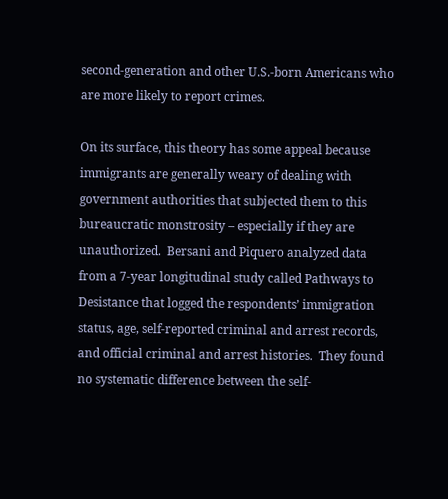second-generation and other U.S.-born Americans who are more likely to report crimes.

On its surface, this theory has some appeal because immigrants are generally weary of dealing with government authorities that subjected them to this bureaucratic monstrosity – especially if they are unauthorized.  Bersani and Piquero analyzed data from a 7-year longitudinal study called Pathways to Desistance that logged the respondents’ immigration status, age, self-reported criminal and arrest records, and official criminal and arrest histories.  They found no systematic difference between the self-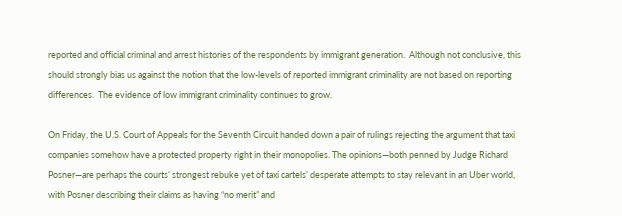reported and official criminal and arrest histories of the respondents by immigrant generation.  Although not conclusive, this should strongly bias us against the notion that the low-levels of reported immigrant criminality are not based on reporting differences.  The evidence of low immigrant criminality continues to grow.

On Friday, the U.S. Court of Appeals for the Seventh Circuit handed down a pair of rulings rejecting the argument that taxi companies somehow have a protected property right in their monopolies. The opinions—both penned by Judge Richard Posner—are perhaps the courts’ strongest rebuke yet of taxi cartels’ desperate attempts to stay relevant in an Uber world, with Posner describing their claims as having “no merit” and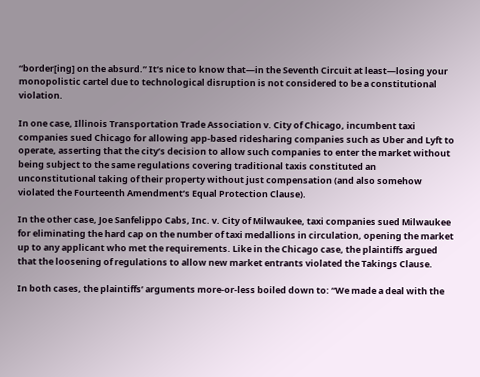“border[ing] on the absurd.” It’s nice to know that—in the Seventh Circuit at least—losing your monopolistic cartel due to technological disruption is not considered to be a constitutional violation.

In one case, Illinois Transportation Trade Association v. City of Chicago, incumbent taxi companies sued Chicago for allowing app-based ridesharing companies such as Uber and Lyft to operate, asserting that the city’s decision to allow such companies to enter the market without being subject to the same regulations covering traditional taxis constituted an unconstitutional taking of their property without just compensation (and also somehow violated the Fourteenth Amendment’s Equal Protection Clause).

In the other case, Joe Sanfelippo Cabs, Inc. v. City of Milwaukee, taxi companies sued Milwaukee for eliminating the hard cap on the number of taxi medallions in circulation, opening the market up to any applicant who met the requirements. Like in the Chicago case, the plaintiffs argued that the loosening of regulations to allow new market entrants violated the Takings Clause.

In both cases, the plaintiffs’ arguments more-or-less boiled down to: “We made a deal with the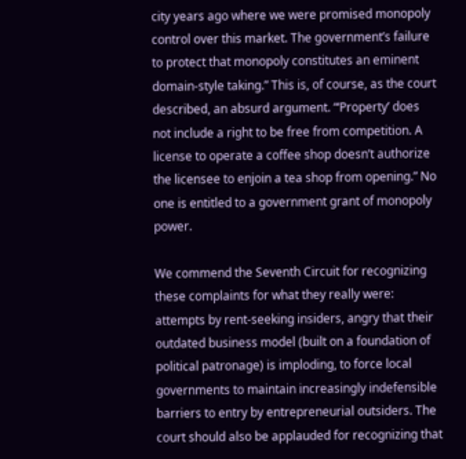city years ago where we were promised monopoly control over this market. The government’s failure to protect that monopoly constitutes an eminent domain-style taking.” This is, of course, as the court described, an absurd argument. “‘Property’ does not include a right to be free from competition. A license to operate a coffee shop doesn’t authorize the licensee to enjoin a tea shop from opening.” No one is entitled to a government grant of monopoly power.

We commend the Seventh Circuit for recognizing these complaints for what they really were: attempts by rent-seeking insiders, angry that their outdated business model (built on a foundation of political patronage) is imploding, to force local governments to maintain increasingly indefensible barriers to entry by entrepreneurial outsiders. The court should also be applauded for recognizing that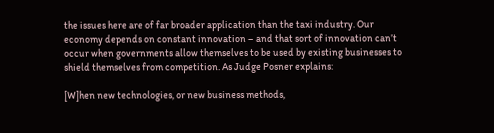the issues here are of far broader application than the taxi industry. Our economy depends on constant innovation – and that sort of innovation can’t occur when governments allow themselves to be used by existing businesses to shield themselves from competition. As Judge Posner explains:

[W]hen new technologies, or new business methods,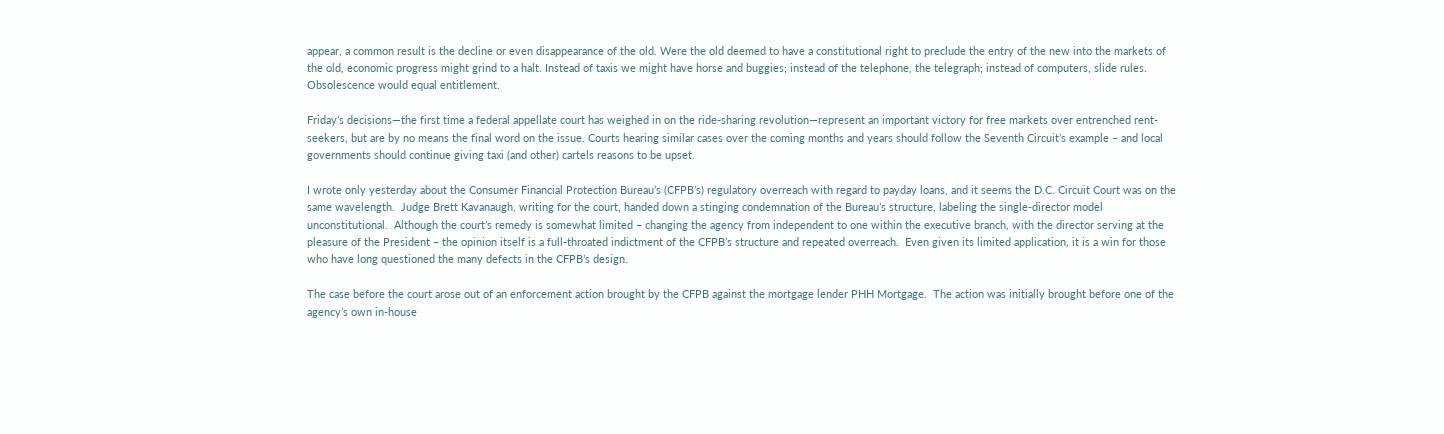appear, a common result is the decline or even disappearance of the old. Were the old deemed to have a constitutional right to preclude the entry of the new into the markets of the old, economic progress might grind to a halt. Instead of taxis we might have horse and buggies; instead of the telephone, the telegraph; instead of computers, slide rules. Obsolescence would equal entitlement.

Friday’s decisions—the first time a federal appellate court has weighed in on the ride-sharing revolution—represent an important victory for free markets over entrenched rent-seekers, but are by no means the final word on the issue. Courts hearing similar cases over the coming months and years should follow the Seventh Circuit’s example – and local governments should continue giving taxi (and other) cartels reasons to be upset.

I wrote only yesterday about the Consumer Financial Protection Bureau’s (CFPB’s) regulatory overreach with regard to payday loans, and it seems the D.C. Circuit Court was on the same wavelength.  Judge Brett Kavanaugh, writing for the court, handed down a stinging condemnation of the Bureau’s structure, labeling the single-director model unconstitutional.  Although the court’s remedy is somewhat limited – changing the agency from independent to one within the executive branch, with the director serving at the pleasure of the President – the opinion itself is a full-throated indictment of the CFPB’s structure and repeated overreach.  Even given its limited application, it is a win for those who have long questioned the many defects in the CFPB’s design.

The case before the court arose out of an enforcement action brought by the CFPB against the mortgage lender PHH Mortgage.  The action was initially brought before one of the agency’s own in-house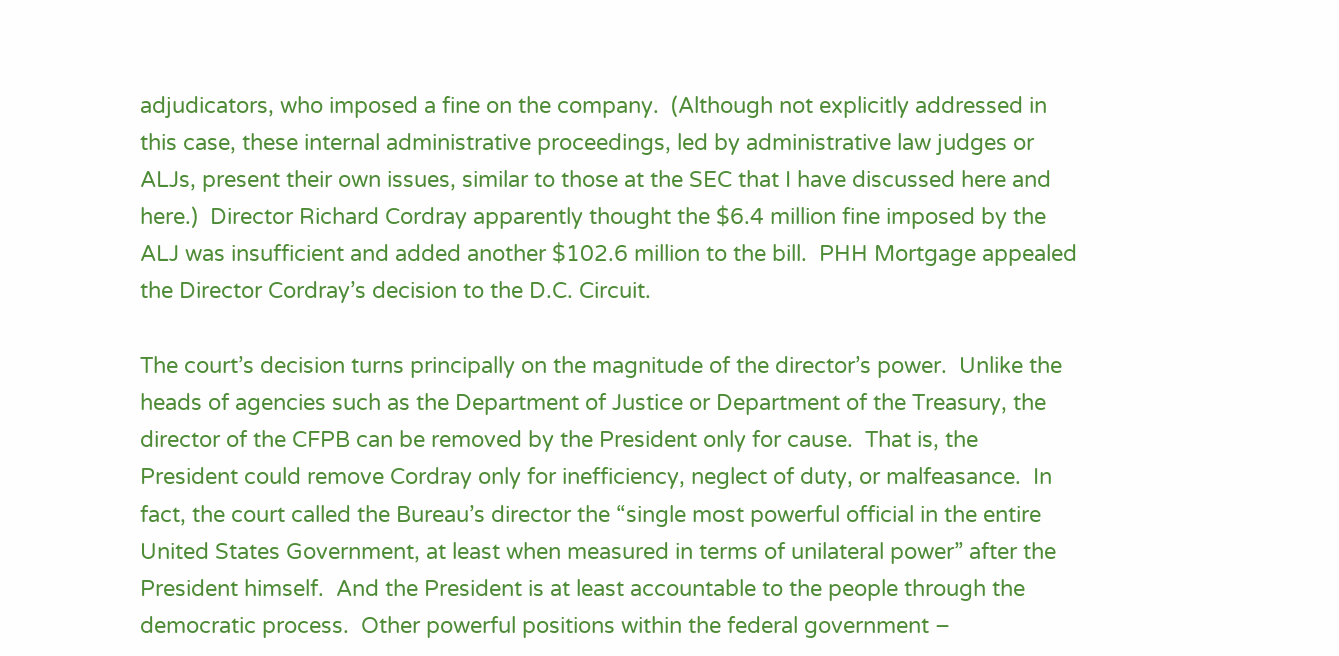adjudicators, who imposed a fine on the company.  (Although not explicitly addressed in this case, these internal administrative proceedings, led by administrative law judges or ALJs, present their own issues, similar to those at the SEC that I have discussed here and here.)  Director Richard Cordray apparently thought the $6.4 million fine imposed by the ALJ was insufficient and added another $102.6 million to the bill.  PHH Mortgage appealed the Director Cordray’s decision to the D.C. Circuit.

The court’s decision turns principally on the magnitude of the director’s power.  Unlike the heads of agencies such as the Department of Justice or Department of the Treasury, the director of the CFPB can be removed by the President only for cause.  That is, the President could remove Cordray only for inefficiency, neglect of duty, or malfeasance.  In fact, the court called the Bureau’s director the “single most powerful official in the entire United States Government, at least when measured in terms of unilateral power” after the President himself.  And the President is at least accountable to the people through the democratic process.  Other powerful positions within the federal government –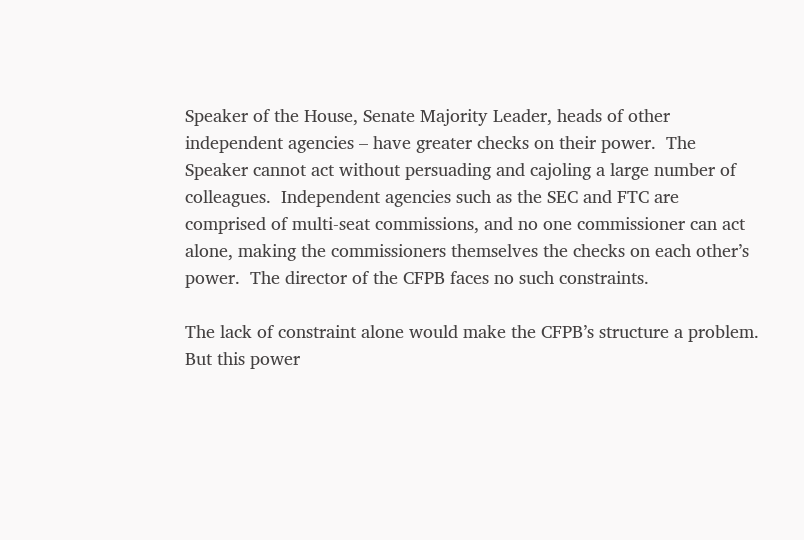Speaker of the House, Senate Majority Leader, heads of other independent agencies – have greater checks on their power.  The Speaker cannot act without persuading and cajoling a large number of colleagues.  Independent agencies such as the SEC and FTC are comprised of multi-seat commissions, and no one commissioner can act alone, making the commissioners themselves the checks on each other’s power.  The director of the CFPB faces no such constraints.

The lack of constraint alone would make the CFPB’s structure a problem.  But this power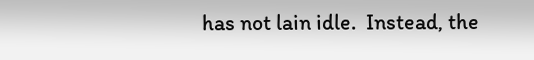has not lain idle.  Instead, the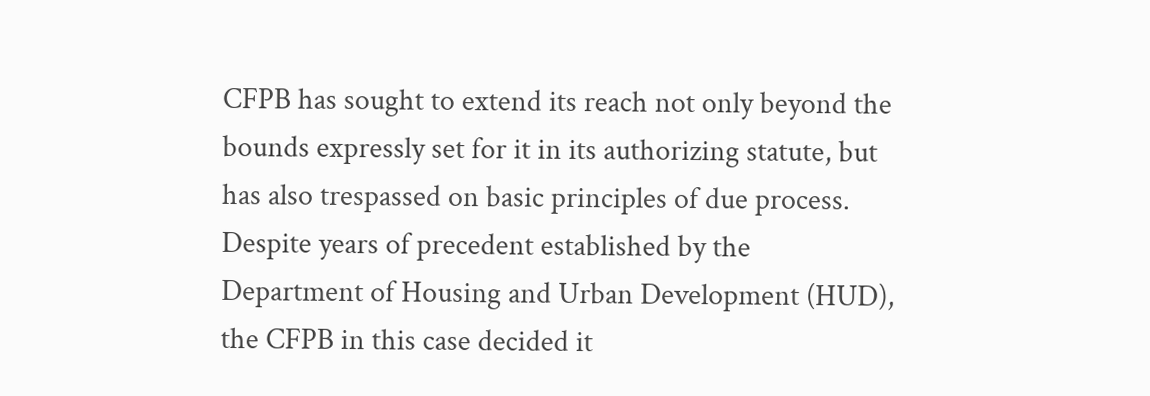CFPB has sought to extend its reach not only beyond the bounds expressly set for it in its authorizing statute, but has also trespassed on basic principles of due process.  Despite years of precedent established by the Department of Housing and Urban Development (HUD), the CFPB in this case decided it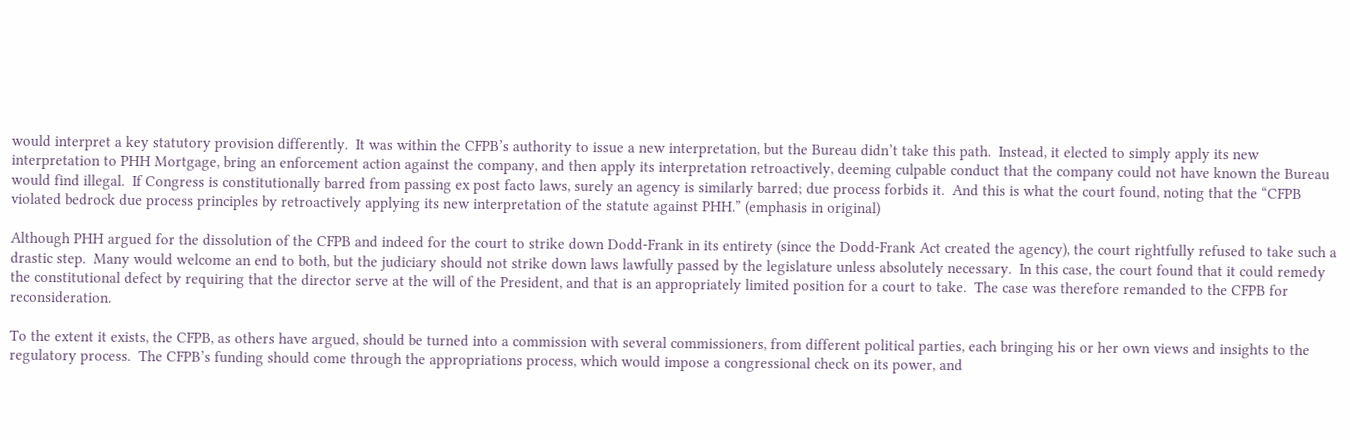would interpret a key statutory provision differently.  It was within the CFPB’s authority to issue a new interpretation, but the Bureau didn’t take this path.  Instead, it elected to simply apply its new interpretation to PHH Mortgage, bring an enforcement action against the company, and then apply its interpretation retroactively, deeming culpable conduct that the company could not have known the Bureau would find illegal.  If Congress is constitutionally barred from passing ex post facto laws, surely an agency is similarly barred; due process forbids it.  And this is what the court found, noting that the “CFPB violated bedrock due process principles by retroactively applying its new interpretation of the statute against PHH.” (emphasis in original)

Although PHH argued for the dissolution of the CFPB and indeed for the court to strike down Dodd-Frank in its entirety (since the Dodd-Frank Act created the agency), the court rightfully refused to take such a drastic step.  Many would welcome an end to both, but the judiciary should not strike down laws lawfully passed by the legislature unless absolutely necessary.  In this case, the court found that it could remedy the constitutional defect by requiring that the director serve at the will of the President, and that is an appropriately limited position for a court to take.  The case was therefore remanded to the CFPB for reconsideration.

To the extent it exists, the CFPB, as others have argued, should be turned into a commission with several commissioners, from different political parties, each bringing his or her own views and insights to the regulatory process.  The CFPB’s funding should come through the appropriations process, which would impose a congressional check on its power, and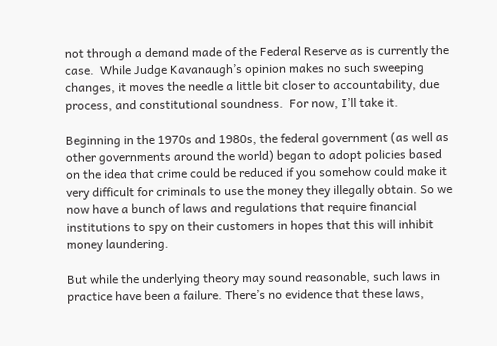not through a demand made of the Federal Reserve as is currently the case.  While Judge Kavanaugh’s opinion makes no such sweeping changes, it moves the needle a little bit closer to accountability, due process, and constitutional soundness.  For now, I’ll take it.

Beginning in the 1970s and 1980s, the federal government (as well as other governments around the world) began to adopt policies based on the idea that crime could be reduced if you somehow could make it very difficult for criminals to use the money they illegally obtain. So we now have a bunch of laws and regulations that require financial institutions to spy on their customers in hopes that this will inhibit money laundering.

But while the underlying theory may sound reasonable, such laws in practice have been a failure. There’s no evidence that these laws,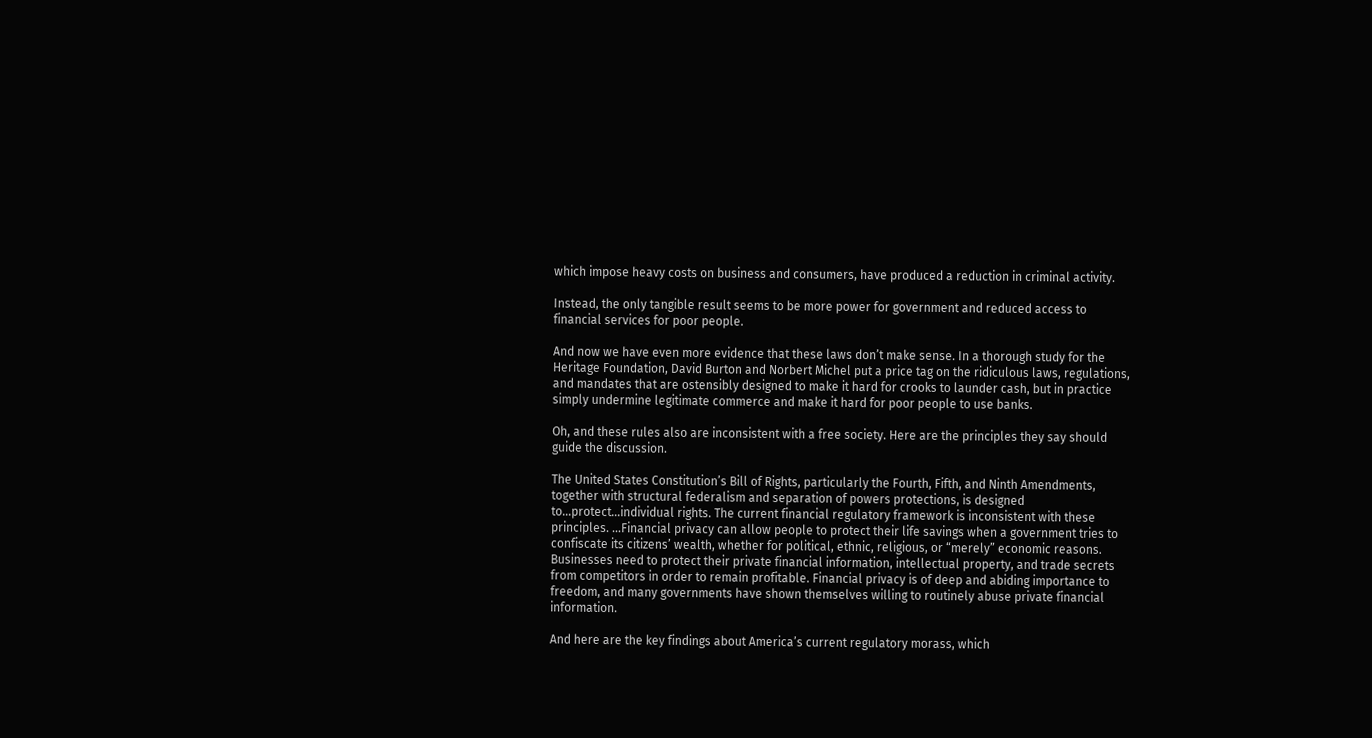which impose heavy costs on business and consumers, have produced a reduction in criminal activity.

Instead, the only tangible result seems to be more power for government and reduced access to financial services for poor people.

And now we have even more evidence that these laws don’t make sense. In a thorough study for the Heritage Foundation, David Burton and Norbert Michel put a price tag on the ridiculous laws, regulations, and mandates that are ostensibly designed to make it hard for crooks to launder cash, but in practice simply undermine legitimate commerce and make it hard for poor people to use banks.

Oh, and these rules also are inconsistent with a free society. Here are the principles they say should guide the discussion.

The United States Constitution’s Bill of Rights, particularly the Fourth, Fifth, and Ninth Amendments, together with structural federalism and separation of powers protections, is designed to…protect…individual rights. The current financial regulatory framework is inconsistent with these principles. …Financial privacy can allow people to protect their life savings when a government tries to confiscate its citizens’ wealth, whether for political, ethnic, religious, or “merely” economic reasons. Businesses need to protect their private financial information, intellectual property, and trade secrets from competitors in order to remain profitable. Financial privacy is of deep and abiding importance to freedom, and many governments have shown themselves willing to routinely abuse private financial information.

And here are the key findings about America’s current regulatory morass, which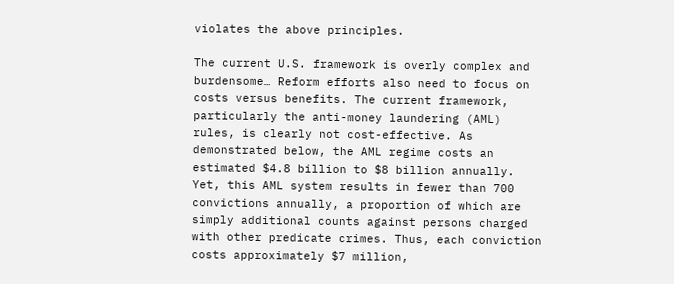violates the above principles.

The current U.S. framework is overly complex and burdensome… Reform efforts also need to focus on costs versus benefits. The current framework, particularly the anti-money laundering (AML) rules, is clearly not cost-effective. As demonstrated below, the AML regime costs an estimated $4.8 billion to $8 billion annually. Yet, this AML system results in fewer than 700 convictions annually, a proportion of which are simply additional counts against persons charged with other predicate crimes. Thus, each conviction costs approximately $7 million,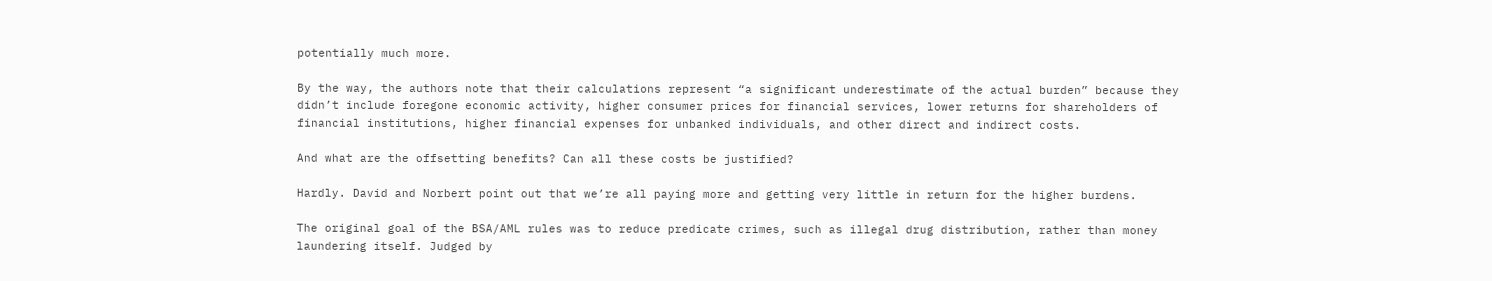potentially much more.

By the way, the authors note that their calculations represent “a significant underestimate of the actual burden” because they didn’t include foregone economic activity, higher consumer prices for financial services, lower returns for shareholders of financial institutions, higher financial expenses for unbanked individuals, and other direct and indirect costs.

And what are the offsetting benefits? Can all these costs be justified?

Hardly. David and Norbert point out that we’re all paying more and getting very little in return for the higher burdens.

The original goal of the BSA/AML rules was to reduce predicate crimes, such as illegal drug distribution, rather than money laundering itself. Judged by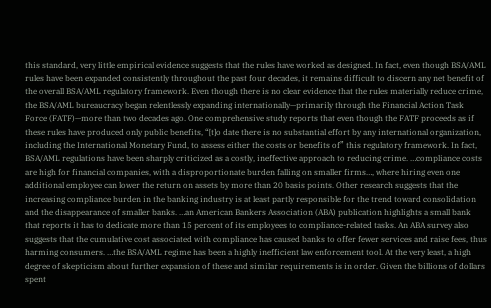this standard, very little empirical evidence suggests that the rules have worked as designed. In fact, even though BSA/AML rules have been expanded consistently throughout the past four decades, it remains difficult to discern any net benefit of the overall BSA/AML regulatory framework. Even though there is no clear evidence that the rules materially reduce crime, the BSA/AML bureaucracy began relentlessly expanding internationally—primarily through the Financial Action Task Force (FATF)—more than two decades ago. One comprehensive study reports that even though the FATF proceeds as if these rules have produced only public benefits, “[t]o date there is no substantial effort by any international organization, including the International Monetary Fund, to assess either the costs or benefits of” this regulatory framework. In fact, BSA/AML regulations have been sharply criticized as a costly, ineffective approach to reducing crime. …compliance costs are high for financial companies, with a disproportionate burden falling on smaller firms…, where hiring even one additional employee can lower the return on assets by more than 20 basis points. Other research suggests that the increasing compliance burden in the banking industry is at least partly responsible for the trend toward consolidation and the disappearance of smaller banks. …an American Bankers Association (ABA) publication highlights a small bank that reports it has to dedicate more than 15 percent of its employees to compliance-related tasks. An ABA survey also suggests that the cumulative cost associated with compliance has caused banks to offer fewer services and raise fees, thus harming consumers. …the BSA/AML regime has been a highly inefficient law enforcement tool. At the very least, a high degree of skepticism about further expansion of these and similar requirements is in order. Given the billions of dollars spent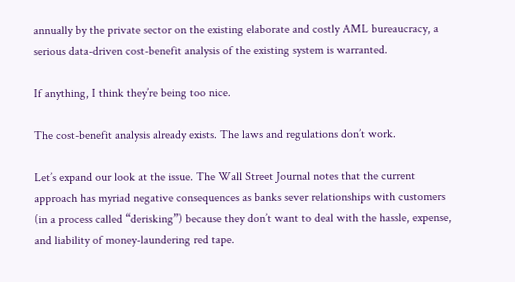annually by the private sector on the existing elaborate and costly AML bureaucracy, a serious data-driven cost-benefit analysis of the existing system is warranted.

If anything, I think they’re being too nice.

The cost-benefit analysis already exists. The laws and regulations don’t work.

Let’s expand our look at the issue. The Wall Street Journal notes that the current approach has myriad negative consequences as banks sever relationships with customers (in a process called “derisking”) because they don’t want to deal with the hassle, expense, and liability of money-laundering red tape.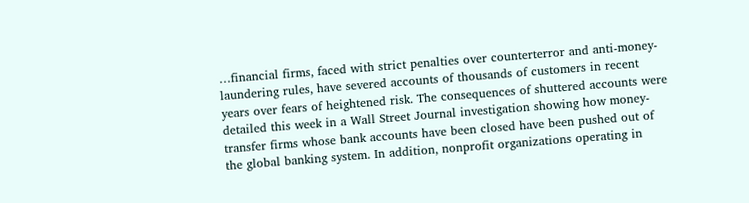…financial firms, faced with strict penalties over counterterror and anti-money-laundering rules, have severed accounts of thousands of customers in recent years over fears of heightened risk. The consequences of shuttered accounts were detailed this week in a Wall Street Journal investigation showing how money-transfer firms whose bank accounts have been closed have been pushed out of the global banking system. In addition, nonprofit organizations operating in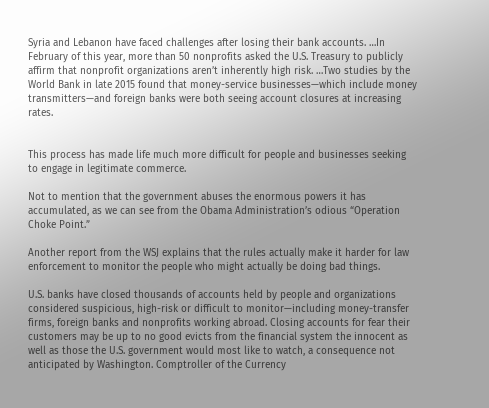Syria and Lebanon have faced challenges after losing their bank accounts. …In February of this year, more than 50 nonprofits asked the U.S. Treasury to publicly affirm that nonprofit organizations aren’t inherently high risk. …Two studies by the World Bank in late 2015 found that money-service businesses—which include money transmitters—and foreign banks were both seeing account closures at increasing rates.


This process has made life much more difficult for people and businesses seeking to engage in legitimate commerce.

Not to mention that the government abuses the enormous powers it has accumulated, as we can see from the Obama Administration’s odious “Operation Choke Point.”

Another report from the WSJ explains that the rules actually make it harder for law enforcement to monitor the people who might actually be doing bad things.

U.S. banks have closed thousands of accounts held by people and organizations considered suspicious, high-risk or difficult to monitor—including money-transfer firms, foreign banks and nonprofits working abroad. Closing accounts for fear their customers may be up to no good evicts from the financial system the innocent as well as those the U.S. government would most like to watch, a consequence not anticipated by Washington. Comptroller of the Currency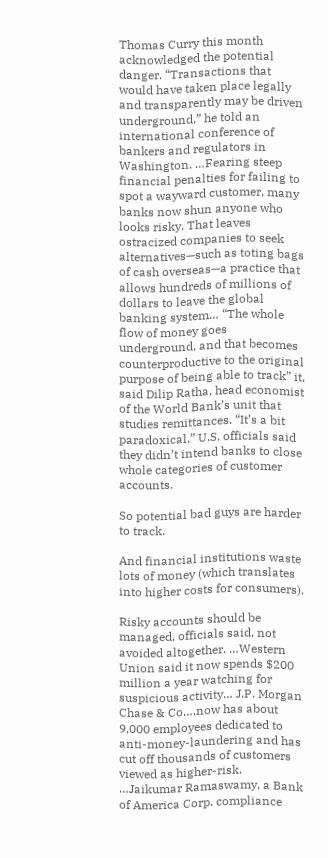Thomas Curry this month acknowledged the potential danger. “Transactions that would have taken place legally and transparently may be driven underground,” he told an international conference of bankers and regulators in Washington. …Fearing steep financial penalties for failing to spot a wayward customer, many banks now shun anyone who looks risky. That leaves ostracized companies to seek alternatives—such as toting bags of cash overseas—a practice that allows hundreds of millions of dollars to leave the global banking system… “The whole flow of money goes underground, and that becomes counterproductive to the original purpose of being able to track” it, said Dilip Ratha, head economist of the World Bank’s unit that studies remittances. “It’s a bit paradoxical.” U.S. officials said they didn’t intend banks to close whole categories of customer accounts.

So potential bad guys are harder to track.

And financial institutions waste lots of money (which translates into higher costs for consumers).

Risky accounts should be managed, officials said, not avoided altogether. …Western Union said it now spends $200 million a year watching for suspicious activity… J.P. Morgan Chase & Co….now has about 9,000 employees dedicated to anti-money-laundering and has cut off thousands of customers viewed as higher-risk. …Jaikumar Ramaswamy, a Bank of America Corp. compliance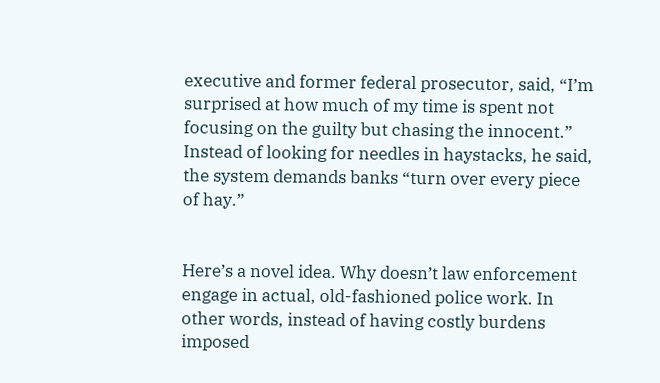executive and former federal prosecutor, said, “I’m surprised at how much of my time is spent not focusing on the guilty but chasing the innocent.” Instead of looking for needles in haystacks, he said, the system demands banks “turn over every piece of hay.”


Here’s a novel idea. Why doesn’t law enforcement engage in actual, old-fashioned police work. In other words, instead of having costly burdens imposed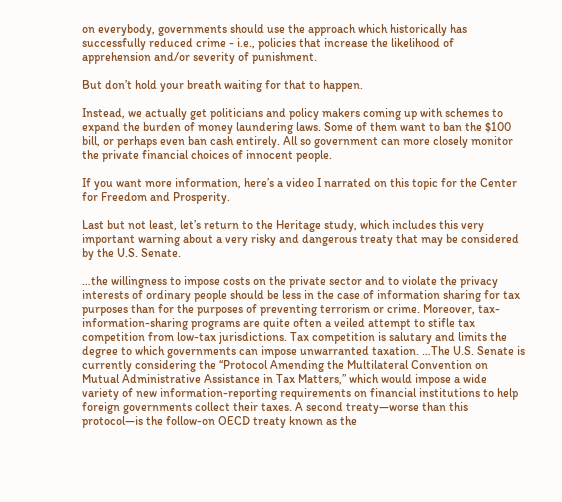on everybody, governments should use the approach which historically has successfully reduced crime - i.e., policies that increase the likelihood of apprehension and/or severity of punishment.

But don’t hold your breath waiting for that to happen.

Instead, we actually get politicians and policy makers coming up with schemes to expand the burden of money laundering laws. Some of them want to ban the $100 bill, or perhaps even ban cash entirely. All so government can more closely monitor the private financial choices of innocent people.

If you want more information, here’s a video I narrated on this topic for the Center for Freedom and Prosperity.

Last but not least, let’s return to the Heritage study, which includes this very important warning about a very risky and dangerous treaty that may be considered by the U.S. Senate.

…the willingness to impose costs on the private sector and to violate the privacy interests of ordinary people should be less in the case of information sharing for tax purposes than for the purposes of preventing terrorism or crime. Moreover, tax-information-sharing programs are quite often a veiled attempt to stifle tax competition from low-tax jurisdictions. Tax competition is salutary and limits the degree to which governments can impose unwarranted taxation. …The U.S. Senate is currently considering the “Protocol Amending the Multilateral Convention on Mutual Administrative Assistance in Tax Matters,” which would impose a wide variety of new information-reporting requirements on financial institutions to help foreign governments collect their taxes. A second treaty—worse than this protocol—is the follow-on OECD treaty known as the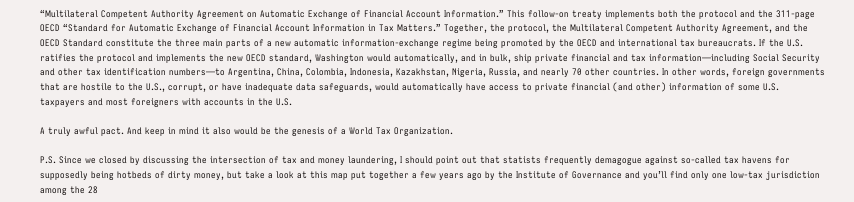“Multilateral Competent Authority Agreement on Automatic Exchange of Financial Account Information.” This follow-on treaty implements both the protocol and the 311-page OECD “Standard for Automatic Exchange of Financial Account Information in Tax Matters.” Together, the protocol, the Multilateral Competent Authority Agreement, and the OECD Standard constitute the three main parts of a new automatic information-exchange regime being promoted by the OECD and international tax bureaucrats. If the U.S. ratifies the protocol and implements the new OECD standard, Washington would automatically, and in bulk, ship private financial and tax information—including Social Security and other tax identification numbers—to Argentina, China, Colombia, Indonesia, Kazakhstan, Nigeria, Russia, and nearly 70 other countries. In other words, foreign governments that are hostile to the U.S., corrupt, or have inadequate data safeguards, would automatically have access to private financial (and other) information of some U.S. taxpayers and most foreigners with accounts in the U.S.

A truly awful pact. And keep in mind it also would be the genesis of a World Tax Organization.

P.S. Since we closed by discussing the intersection of tax and money laundering, I should point out that statists frequently demagogue against so-called tax havens for supposedly being hotbeds of dirty money, but take a look at this map put together a few years ago by the Institute of Governance and you’ll find only one low-tax jurisdiction among the 28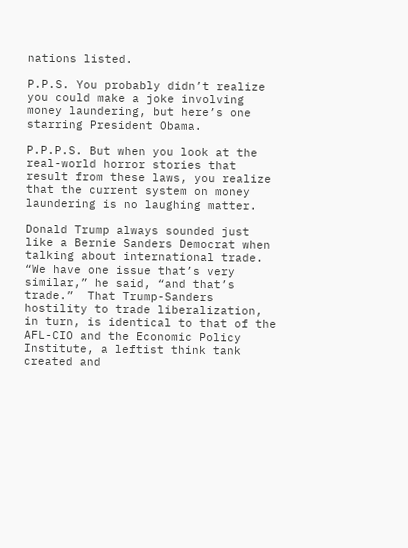nations listed.

P.P.S. You probably didn’t realize you could make a joke involving money laundering, but here’s one starring President Obama.

P.P.P.S. But when you look at the real-world horror stories that result from these laws, you realize that the current system on money laundering is no laughing matter.

Donald Trump always sounded just like a Bernie Sanders Democrat when talking about international trade.  “We have one issue that’s very similar,” he said, “and that’s trade.”  That Trump-Sanders hostility to trade liberalization, in turn, is identical to that of the AFL-CIO and the Economic Policy Institute, a leftist think tank created and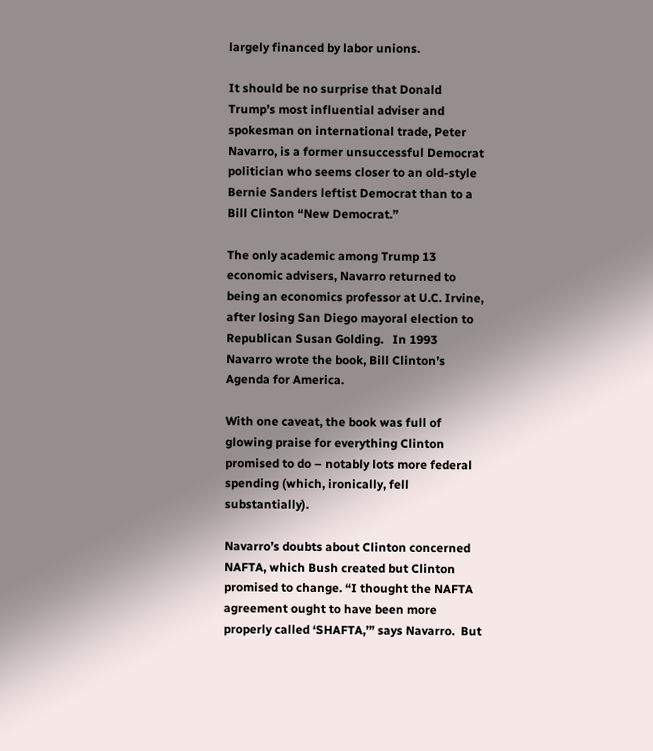largely financed by labor unions.

It should be no surprise that Donald Trump’s most influential adviser and spokesman on international trade, Peter Navarro, is a former unsuccessful Democrat politician who seems closer to an old-style Bernie Sanders leftist Democrat than to a Bill Clinton “New Democrat.”

The only academic among Trump 13 economic advisers, Navarro returned to being an economics professor at U.C. Irvine, after losing San Diego mayoral election to Republican Susan Golding.   In 1993 Navarro wrote the book, Bill Clinton’s Agenda for America.

With one caveat, the book was full of glowing praise for everything Clinton promised to do – notably lots more federal spending (which, ironically, fell substantially).

Navarro’s doubts about Clinton concerned NAFTA, which Bush created but Clinton promised to change. “I thought the NAFTA agreement ought to have been more properly called ‘SHAFTA,’” says Navarro.  But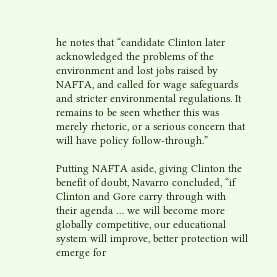he notes that “candidate Clinton later acknowledged the problems of the environment and lost jobs raised by NAFTA, and called for wage safeguards and stricter environmental regulations. It remains to be seen whether this was merely rhetoric, or a serious concern that will have policy follow-through.”

Putting NAFTA aside, giving Clinton the benefit of doubt, Navarro concluded, “if Clinton and Gore carry through with their agenda … we will become more globally competitive, our educational system will improve, better protection will emerge for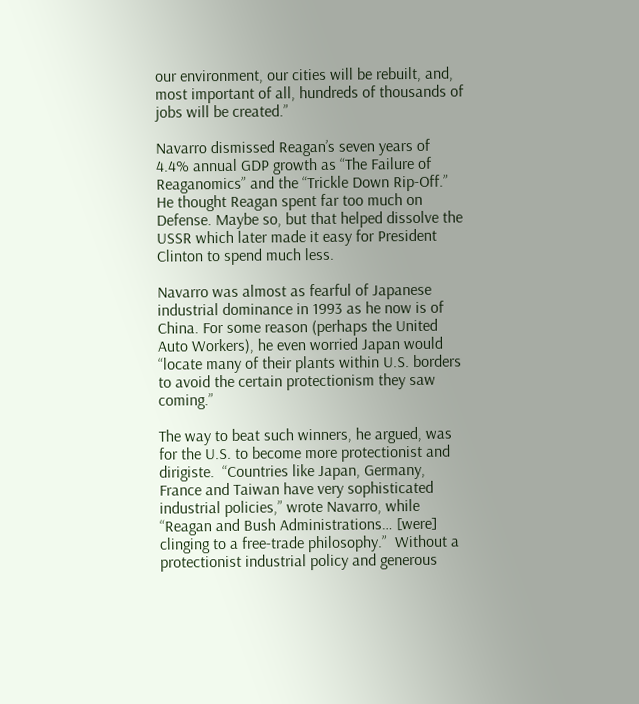our environment, our cities will be rebuilt, and, most important of all, hundreds of thousands of jobs will be created.”

Navarro dismissed Reagan’s seven years of 4.4% annual GDP growth as “The Failure of Reaganomics” and the “Trickle Down Rip-Off.” He thought Reagan spent far too much on Defense. Maybe so, but that helped dissolve the USSR which later made it easy for President Clinton to spend much less.

Navarro was almost as fearful of Japanese industrial dominance in 1993 as he now is of China. For some reason (perhaps the United Auto Workers), he even worried Japan would “locate many of their plants within U.S. borders to avoid the certain protectionism they saw coming.”

The way to beat such winners, he argued, was for the U.S. to become more protectionist and dirigiste.  “Countries like Japan, Germany, France and Taiwan have very sophisticated industrial policies,” wrote Navarro, while “Reagan and Bush Administrations… [were] clinging to a free-trade philosophy.”  Without a protectionist industrial policy and generous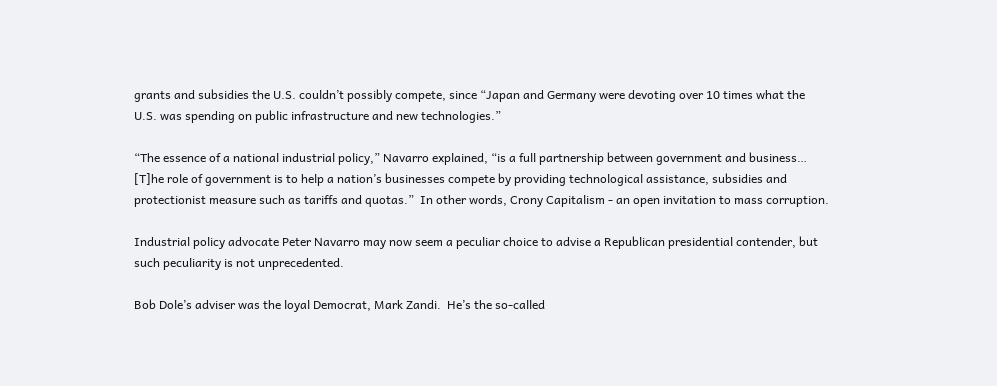grants and subsidies the U.S. couldn’t possibly compete, since “Japan and Germany were devoting over 10 times what the U.S. was spending on public infrastructure and new technologies.”

“The essence of a national industrial policy,” Navarro explained, “is a full partnership between government and business… [T]he role of government is to help a nation’s businesses compete by providing technological assistance, subsidies and protectionist measure such as tariffs and quotas.”  In other words, Crony Capitalism - an open invitation to mass corruption.

Industrial policy advocate Peter Navarro may now seem a peculiar choice to advise a Republican presidential contender, but such peculiarity is not unprecedented.

Bob Dole’s adviser was the loyal Democrat, Mark Zandi.  He’s the so-called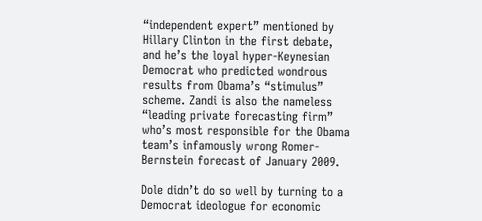“independent expert” mentioned by Hillary Clinton in the first debate, and he’s the loyal hyper-Keynesian Democrat who predicted wondrous results from Obama’s “stimulus” scheme. Zandi is also the nameless “leading private forecasting firm” who’s most responsible for the Obama team’s infamously wrong Romer-Bernstein forecast of January 2009.

Dole didn’t do so well by turning to a Democrat ideologue for economic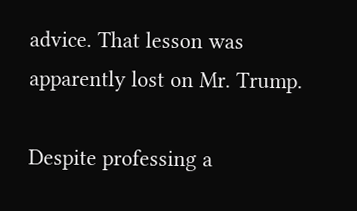advice. That lesson was apparently lost on Mr. Trump.

Despite professing a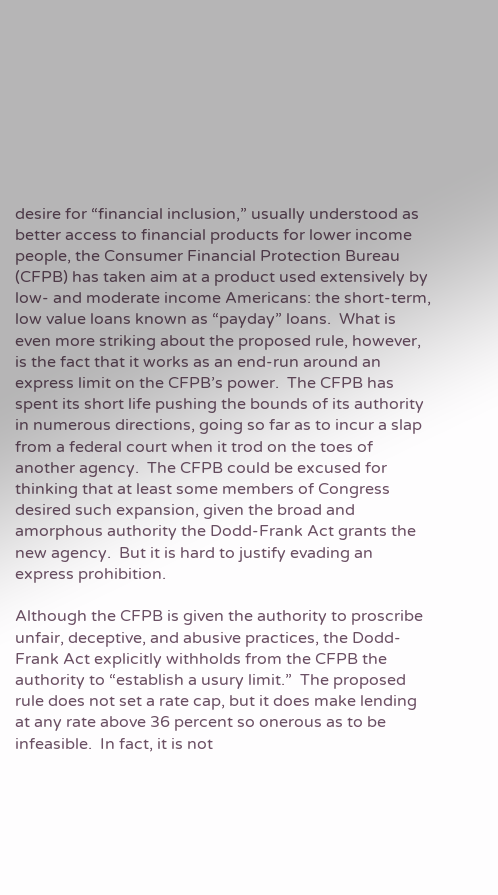desire for “financial inclusion,” usually understood as better access to financial products for lower income people, the Consumer Financial Protection Bureau (CFPB) has taken aim at a product used extensively by low- and moderate income Americans: the short-term, low value loans known as “payday” loans.  What is even more striking about the proposed rule, however, is the fact that it works as an end-run around an express limit on the CFPB’s power.  The CFPB has spent its short life pushing the bounds of its authority in numerous directions, going so far as to incur a slap from a federal court when it trod on the toes of another agency.  The CFPB could be excused for thinking that at least some members of Congress desired such expansion, given the broad and amorphous authority the Dodd-Frank Act grants the new agency.  But it is hard to justify evading an express prohibition.

Although the CFPB is given the authority to proscribe unfair, deceptive, and abusive practices, the Dodd-Frank Act explicitly withholds from the CFPB the authority to “establish a usury limit.”  The proposed rule does not set a rate cap, but it does make lending at any rate above 36 percent so onerous as to be infeasible.  In fact, it is not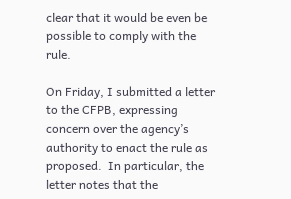clear that it would be even be possible to comply with the rule.

On Friday, I submitted a letter to the CFPB, expressing concern over the agency’s authority to enact the rule as proposed.  In particular, the letter notes that the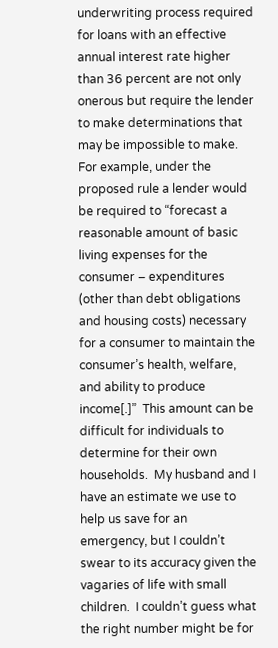underwriting process required for loans with an effective annual interest rate higher than 36 percent are not only onerous but require the lender to make determinations that may be impossible to make.  For example, under the proposed rule a lender would be required to “forecast a reasonable amount of basic living expenses for the consumer – expenditures (other than debt obligations and housing costs) necessary for a consumer to maintain the consumer’s health, welfare, and ability to produce income[.]”  This amount can be difficult for individuals to determine for their own households.  My husband and I have an estimate we use to help us save for an emergency, but I couldn’t swear to its accuracy given the vagaries of life with small children.  I couldn’t guess what the right number might be for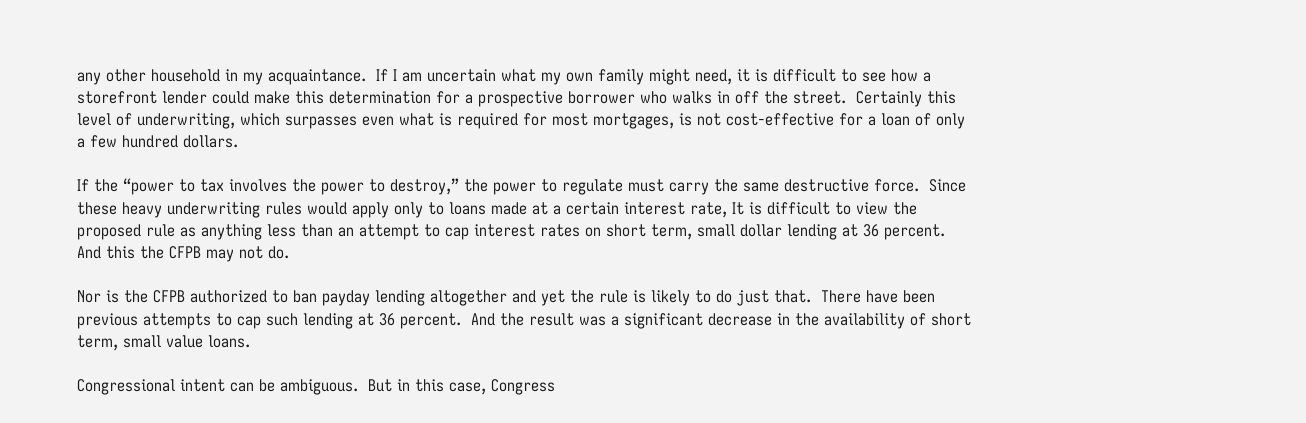any other household in my acquaintance.  If I am uncertain what my own family might need, it is difficult to see how a storefront lender could make this determination for a prospective borrower who walks in off the street.  Certainly this level of underwriting, which surpasses even what is required for most mortgages, is not cost-effective for a loan of only a few hundred dollars.

If the “power to tax involves the power to destroy,” the power to regulate must carry the same destructive force.  Since these heavy underwriting rules would apply only to loans made at a certain interest rate, It is difficult to view the proposed rule as anything less than an attempt to cap interest rates on short term, small dollar lending at 36 percent.  And this the CFPB may not do.

Nor is the CFPB authorized to ban payday lending altogether and yet the rule is likely to do just that.  There have been previous attempts to cap such lending at 36 percent.  And the result was a significant decrease in the availability of short term, small value loans.

Congressional intent can be ambiguous.  But in this case, Congress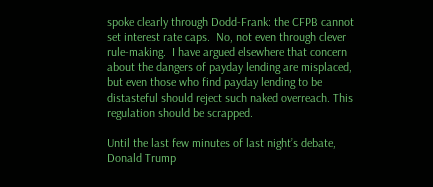spoke clearly through Dodd-Frank: the CFPB cannot set interest rate caps.  No, not even through clever rule-making.  I have argued elsewhere that concern about the dangers of payday lending are misplaced, but even those who find payday lending to be distasteful should reject such naked overreach. This regulation should be scrapped.

Until the last few minutes of last night’s debate, Donald Trump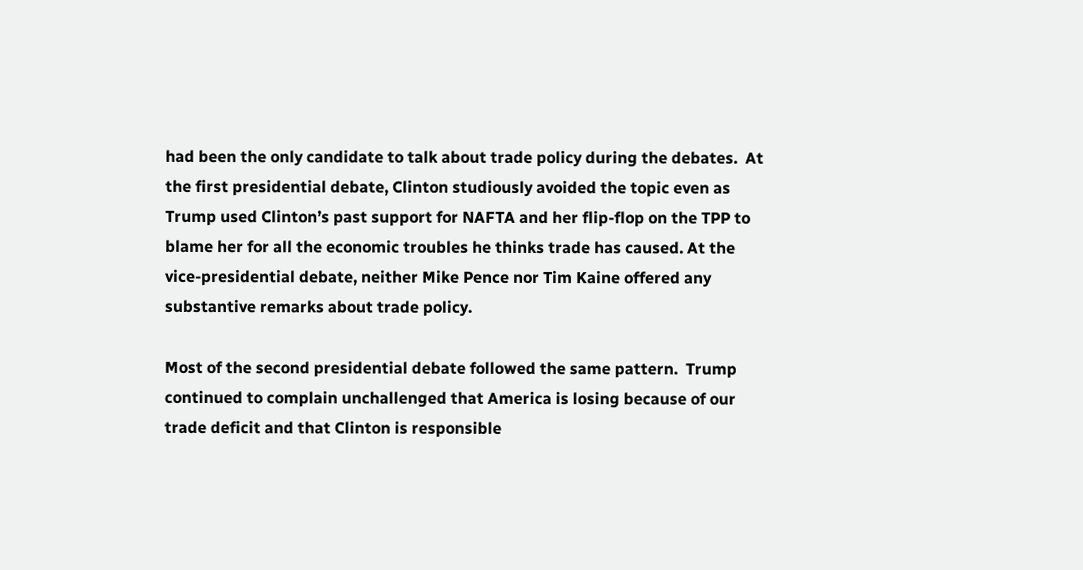had been the only candidate to talk about trade policy during the debates.  At the first presidential debate, Clinton studiously avoided the topic even as Trump used Clinton’s past support for NAFTA and her flip-flop on the TPP to blame her for all the economic troubles he thinks trade has caused. At the vice-presidential debate, neither Mike Pence nor Tim Kaine offered any substantive remarks about trade policy.

Most of the second presidential debate followed the same pattern.  Trump continued to complain unchallenged that America is losing because of our trade deficit and that Clinton is responsible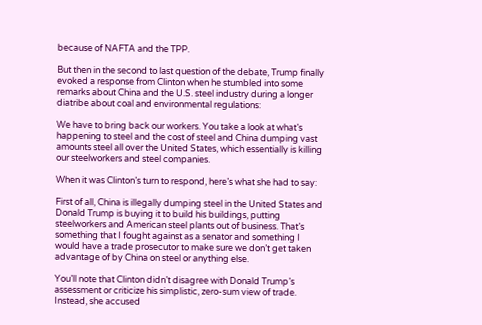because of NAFTA and the TPP.

But then in the second to last question of the debate, Trump finally evoked a response from Clinton when he stumbled into some remarks about China and the U.S. steel industry during a longer diatribe about coal and environmental regulations:

We have to bring back our workers. You take a look at what’s happening to steel and the cost of steel and China dumping vast amounts steel all over the United States, which essentially is killing our steelworkers and steel companies.

When it was Clinton’s turn to respond, here’s what she had to say:

First of all, China is illegally dumping steel in the United States and Donald Trump is buying it to build his buildings, putting steelworkers and American steel plants out of business. That’s something that I fought against as a senator and something I would have a trade prosecutor to make sure we don’t get taken advantage of by China on steel or anything else.

You’ll note that Clinton didn’t disagree with Donald Trump’s assessment or criticize his simplistic, zero-sum view of trade.  Instead, she accused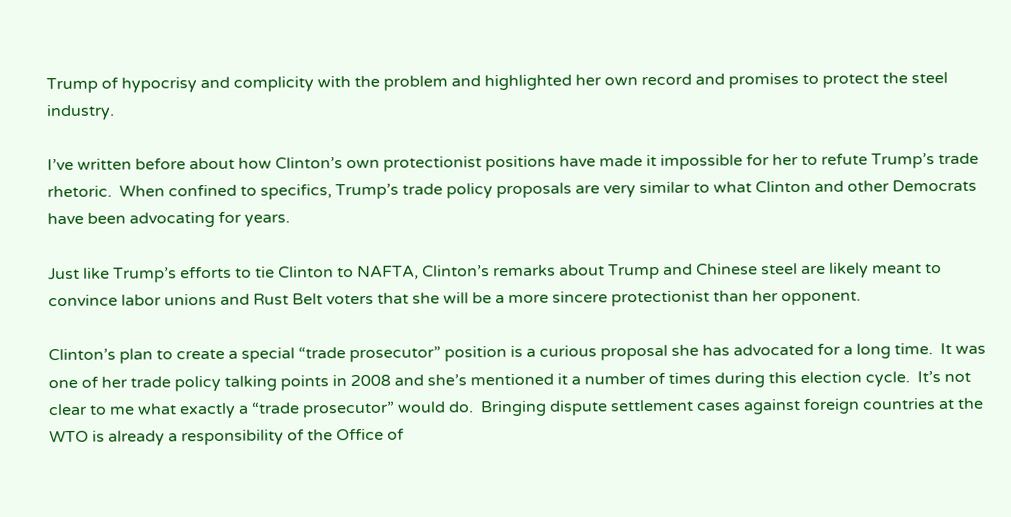Trump of hypocrisy and complicity with the problem and highlighted her own record and promises to protect the steel industry.

I’ve written before about how Clinton’s own protectionist positions have made it impossible for her to refute Trump’s trade rhetoric.  When confined to specifics, Trump’s trade policy proposals are very similar to what Clinton and other Democrats have been advocating for years.

Just like Trump’s efforts to tie Clinton to NAFTA, Clinton’s remarks about Trump and Chinese steel are likely meant to convince labor unions and Rust Belt voters that she will be a more sincere protectionist than her opponent.

Clinton’s plan to create a special “trade prosecutor” position is a curious proposal she has advocated for a long time.  It was one of her trade policy talking points in 2008 and she’s mentioned it a number of times during this election cycle.  It’s not clear to me what exactly a “trade prosecutor” would do.  Bringing dispute settlement cases against foreign countries at the WTO is already a responsibility of the Office of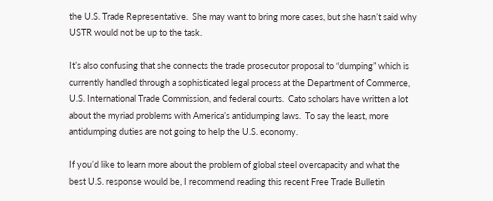the U.S. Trade Representative.  She may want to bring more cases, but she hasn’t said why USTR would not be up to the task.

It’s also confusing that she connects the trade prosecutor proposal to “dumping” which is currently handled through a sophisticated legal process at the Department of Commerce, U.S. International Trade Commission, and federal courts.  Cato scholars have written a lot about the myriad problems with America’s antidumping laws.  To say the least, more antidumping duties are not going to help the U.S. economy.

If you’d like to learn more about the problem of global steel overcapacity and what the best U.S. response would be, I recommend reading this recent Free Trade Bulletin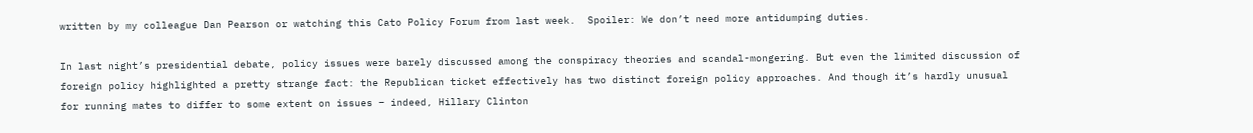written by my colleague Dan Pearson or watching this Cato Policy Forum from last week.  Spoiler: We don’t need more antidumping duties.

In last night’s presidential debate, policy issues were barely discussed among the conspiracy theories and scandal-mongering. But even the limited discussion of foreign policy highlighted a pretty strange fact: the Republican ticket effectively has two distinct foreign policy approaches. And though it’s hardly unusual for running mates to differ to some extent on issues – indeed, Hillary Clinton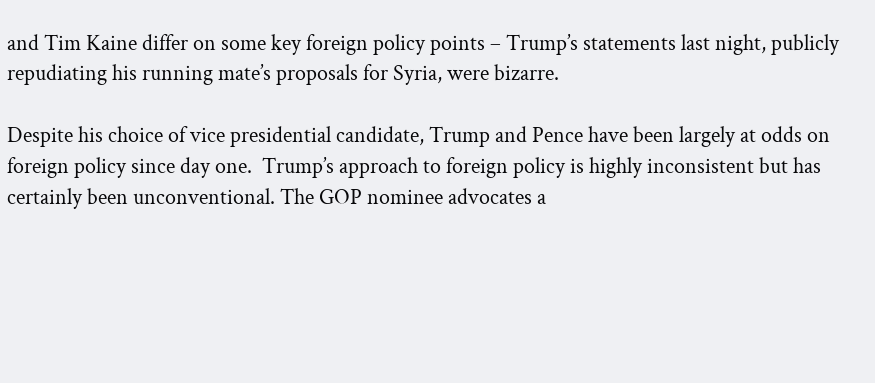and Tim Kaine differ on some key foreign policy points – Trump’s statements last night, publicly repudiating his running mate’s proposals for Syria, were bizarre.

Despite his choice of vice presidential candidate, Trump and Pence have been largely at odds on foreign policy since day one.  Trump’s approach to foreign policy is highly inconsistent but has certainly been unconventional. The GOP nominee advocates a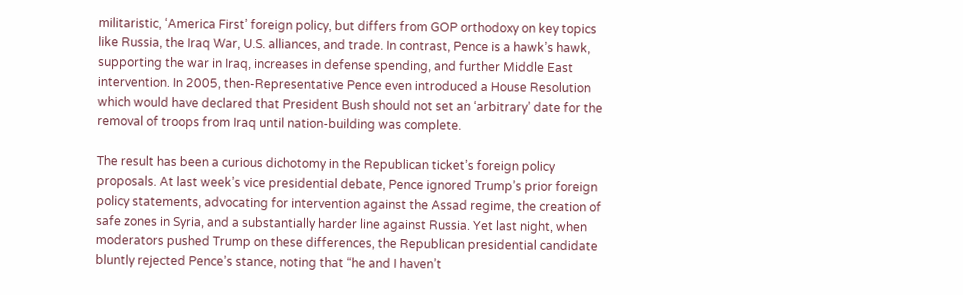militaristic, ‘America First’ foreign policy, but differs from GOP orthodoxy on key topics like Russia, the Iraq War, U.S. alliances, and trade. In contrast, Pence is a hawk’s hawk, supporting the war in Iraq, increases in defense spending, and further Middle East intervention. In 2005, then-Representative Pence even introduced a House Resolution which would have declared that President Bush should not set an ‘arbitrary’ date for the removal of troops from Iraq until nation-building was complete.

The result has been a curious dichotomy in the Republican ticket’s foreign policy proposals. At last week’s vice presidential debate, Pence ignored Trump’s prior foreign policy statements, advocating for intervention against the Assad regime, the creation of safe zones in Syria, and a substantially harder line against Russia. Yet last night, when moderators pushed Trump on these differences, the Republican presidential candidate bluntly rejected Pence’s stance, noting that “he and I haven’t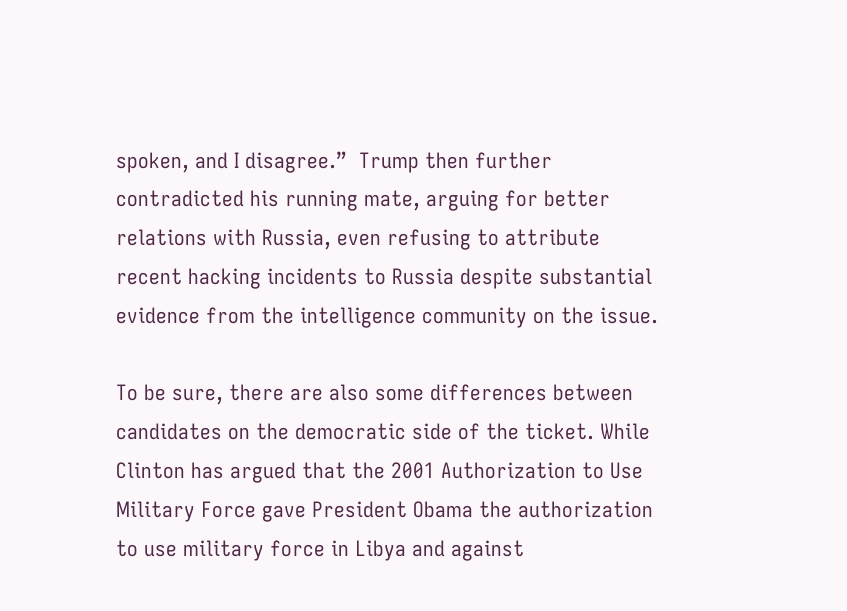spoken, and I disagree.”  Trump then further contradicted his running mate, arguing for better relations with Russia, even refusing to attribute recent hacking incidents to Russia despite substantial evidence from the intelligence community on the issue.

To be sure, there are also some differences between candidates on the democratic side of the ticket. While Clinton has argued that the 2001 Authorization to Use Military Force gave President Obama the authorization to use military force in Libya and against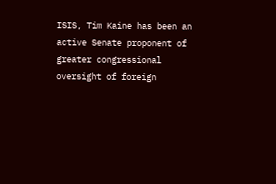ISIS, Tim Kaine has been an active Senate proponent of greater congressional oversight of foreign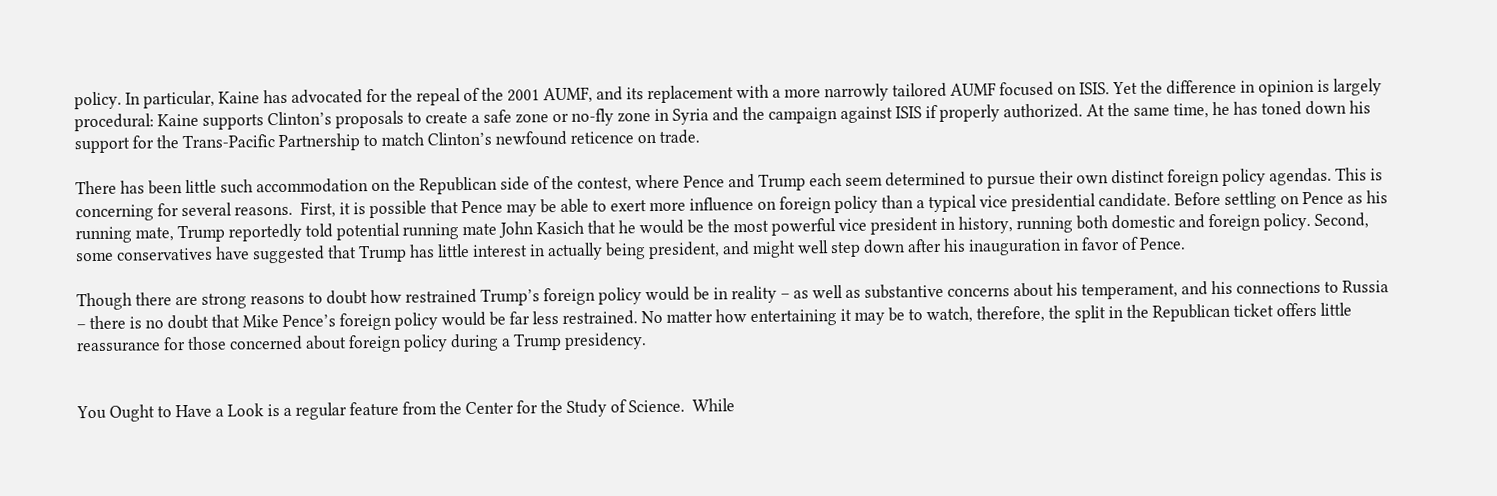policy. In particular, Kaine has advocated for the repeal of the 2001 AUMF, and its replacement with a more narrowly tailored AUMF focused on ISIS. Yet the difference in opinion is largely procedural: Kaine supports Clinton’s proposals to create a safe zone or no-fly zone in Syria and the campaign against ISIS if properly authorized. At the same time, he has toned down his support for the Trans-Pacific Partnership to match Clinton’s newfound reticence on trade.

There has been little such accommodation on the Republican side of the contest, where Pence and Trump each seem determined to pursue their own distinct foreign policy agendas. This is concerning for several reasons.  First, it is possible that Pence may be able to exert more influence on foreign policy than a typical vice presidential candidate. Before settling on Pence as his running mate, Trump reportedly told potential running mate John Kasich that he would be the most powerful vice president in history, running both domestic and foreign policy. Second, some conservatives have suggested that Trump has little interest in actually being president, and might well step down after his inauguration in favor of Pence.

Though there are strong reasons to doubt how restrained Trump’s foreign policy would be in reality – as well as substantive concerns about his temperament, and his connections to Russia – there is no doubt that Mike Pence’s foreign policy would be far less restrained. No matter how entertaining it may be to watch, therefore, the split in the Republican ticket offers little reassurance for those concerned about foreign policy during a Trump presidency.


You Ought to Have a Look is a regular feature from the Center for the Study of Science.  While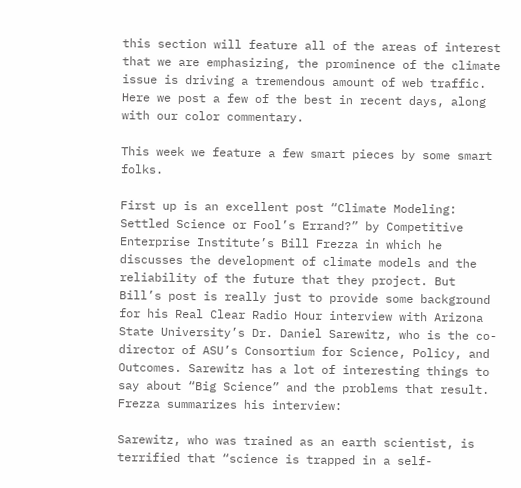this section will feature all of the areas of interest that we are emphasizing, the prominence of the climate issue is driving a tremendous amount of web traffic.  Here we post a few of the best in recent days, along with our color commentary.

This week we feature a few smart pieces by some smart folks.

First up is an excellent post “Climate Modeling: Settled Science or Fool’s Errand?” by Competitive Enterprise Institute’s Bill Frezza in which he discusses the development of climate models and the reliability of the future that they project. But Bill’s post is really just to provide some background for his Real Clear Radio Hour interview with Arizona State University’s Dr. Daniel Sarewitz, who is the co-director of ASU’s Consortium for Science, Policy, and Outcomes. Sarewitz has a lot of interesting things to say about “Big Science” and the problems that result. Frezza summarizes his interview:

Sarewitz, who was trained as an earth scientist, is terrified that “science is trapped in a self-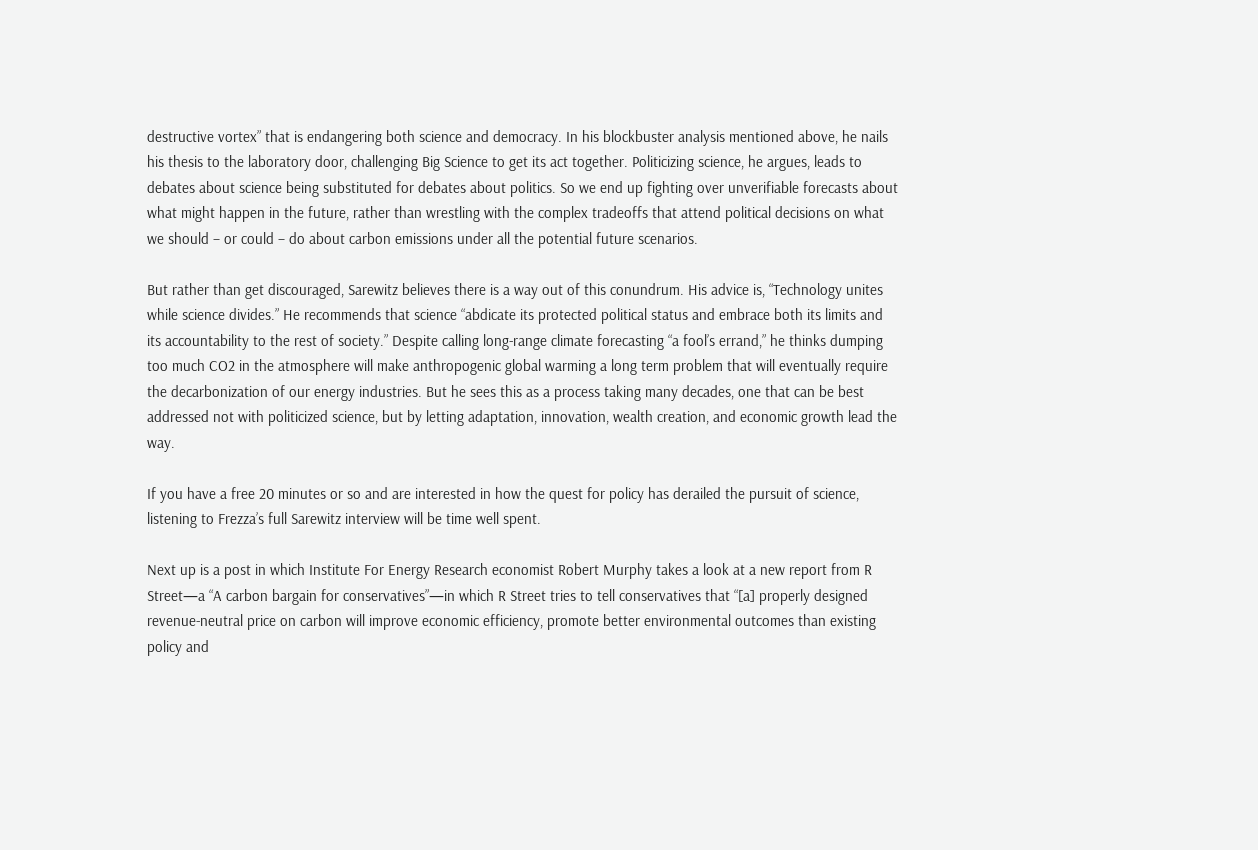destructive vortex” that is endangering both science and democracy. In his blockbuster analysis mentioned above, he nails his thesis to the laboratory door, challenging Big Science to get its act together. Politicizing science, he argues, leads to debates about science being substituted for debates about politics. So we end up fighting over unverifiable forecasts about what might happen in the future, rather than wrestling with the complex tradeoffs that attend political decisions on what we should – or could – do about carbon emissions under all the potential future scenarios.

But rather than get discouraged, Sarewitz believes there is a way out of this conundrum. His advice is, “Technology unites while science divides.” He recommends that science “abdicate its protected political status and embrace both its limits and its accountability to the rest of society.” Despite calling long-range climate forecasting “a fool’s errand,” he thinks dumping too much CO2 in the atmosphere will make anthropogenic global warming a long term problem that will eventually require the decarbonization of our energy industries. But he sees this as a process taking many decades, one that can be best addressed not with politicized science, but by letting adaptation, innovation, wealth creation, and economic growth lead the way.

If you have a free 20 minutes or so and are interested in how the quest for policy has derailed the pursuit of science, listening to Frezza’s full Sarewitz interview will be time well spent.

Next up is a post in which Institute For Energy Research economist Robert Murphy takes a look at a new report from R Street—a “A carbon bargain for conservatives”—in which R Street tries to tell conservatives that “[a] properly designed revenue-neutral price on carbon will improve economic efficiency, promote better environmental outcomes than existing policy and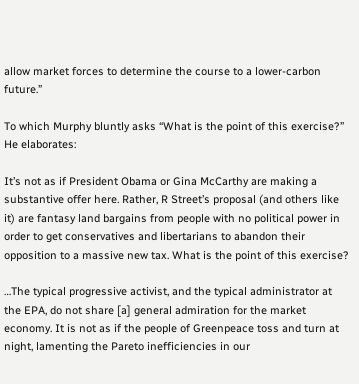allow market forces to determine the course to a lower-carbon future.”

To which Murphy bluntly asks “What is the point of this exercise?” He elaborates:

It’s not as if President Obama or Gina McCarthy are making a substantive offer here. Rather, R Street’s proposal (and others like it) are fantasy land bargains from people with no political power in order to get conservatives and libertarians to abandon their opposition to a massive new tax. What is the point of this exercise?

…The typical progressive activist, and the typical administrator at the EPA, do not share [a] general admiration for the market economy. It is not as if the people of Greenpeace toss and turn at night, lamenting the Pareto inefficiencies in our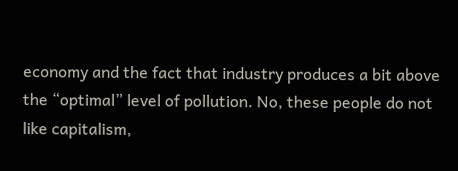economy and the fact that industry produces a bit above the “optimal” level of pollution. No, these people do not like capitalism,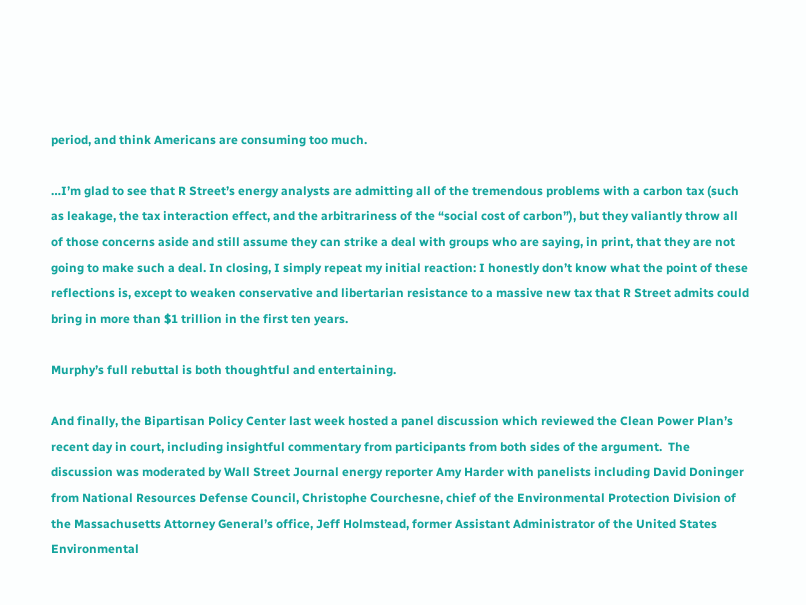period, and think Americans are consuming too much.

…I’m glad to see that R Street’s energy analysts are admitting all of the tremendous problems with a carbon tax (such as leakage, the tax interaction effect, and the arbitrariness of the “social cost of carbon”), but they valiantly throw all of those concerns aside and still assume they can strike a deal with groups who are saying, in print, that they are not going to make such a deal. In closing, I simply repeat my initial reaction: I honestly don’t know what the point of these reflections is, except to weaken conservative and libertarian resistance to a massive new tax that R Street admits could bring in more than $1 trillion in the first ten years.

Murphy’s full rebuttal is both thoughtful and entertaining.

And finally, the Bipartisan Policy Center last week hosted a panel discussion which reviewed the Clean Power Plan’s recent day in court, including insightful commentary from participants from both sides of the argument.  The discussion was moderated by Wall Street Journal energy reporter Amy Harder with panelists including David Doninger from National Resources Defense Council, Christophe Courchesne, chief of the Environmental Protection Division of the Massachusetts Attorney General’s office, Jeff Holmstead, former Assistant Administrator of the United States Environmental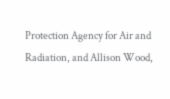Protection Agency for Air and Radiation, and Allison Wood,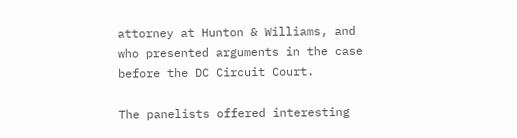attorney at Hunton & Williams, and who presented arguments in the case before the DC Circuit Court.

The panelists offered interesting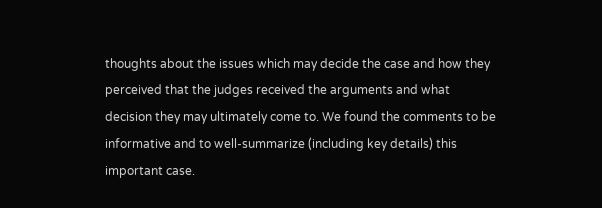thoughts about the issues which may decide the case and how they perceived that the judges received the arguments and what decision they may ultimately come to. We found the comments to be informative and to well-summarize (including key details) this important case.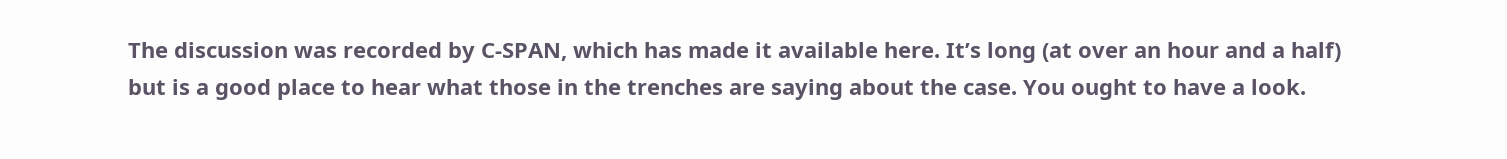The discussion was recorded by C-SPAN, which has made it available here. It’s long (at over an hour and a half) but is a good place to hear what those in the trenches are saying about the case. You ought to have a look.